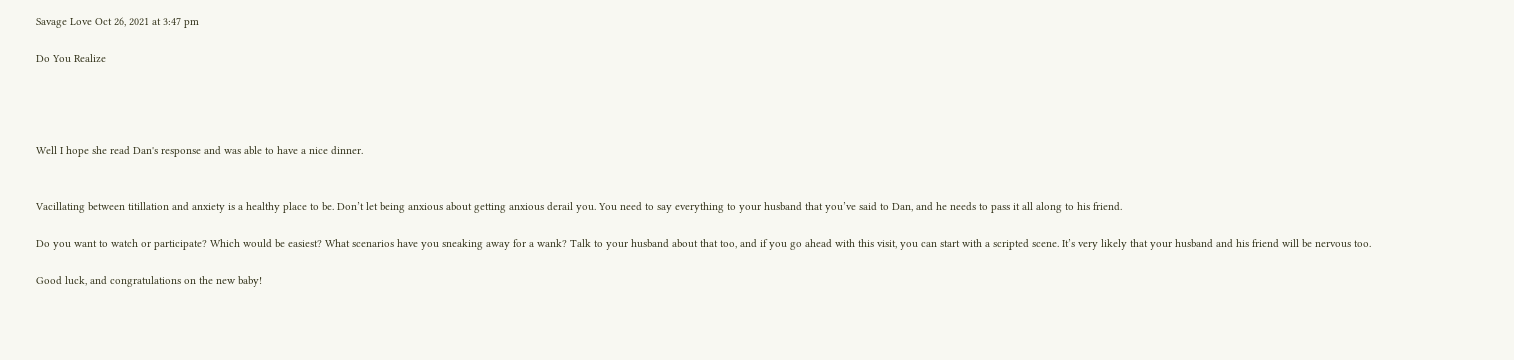Savage Love Oct 26, 2021 at 3:47 pm

Do You Realize




Well I hope she read Dan's response and was able to have a nice dinner.


Vacillating between titillation and anxiety is a healthy place to be. Don’t let being anxious about getting anxious derail you. You need to say everything to your husband that you’ve said to Dan, and he needs to pass it all along to his friend.

Do you want to watch or participate? Which would be easiest? What scenarios have you sneaking away for a wank? Talk to your husband about that too, and if you go ahead with this visit, you can start with a scripted scene. It’s very likely that your husband and his friend will be nervous too.

Good luck, and congratulations on the new baby!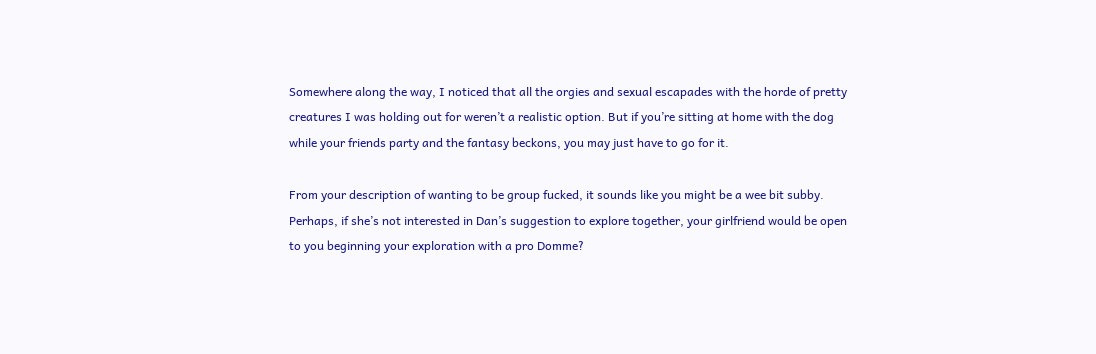Somewhere along the way, I noticed that all the orgies and sexual escapades with the horde of pretty creatures I was holding out for weren’t a realistic option. But if you’re sitting at home with the dog while your friends party and the fantasy beckons, you may just have to go for it.

From your description of wanting to be group fucked, it sounds like you might be a wee bit subby. Perhaps, if she’s not interested in Dan’s suggestion to explore together, your girlfriend would be open to you beginning your exploration with a pro Domme?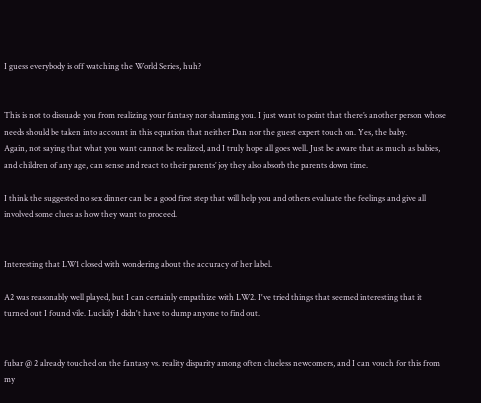I guess everybody is off watching the World Series, huh?


This is not to dissuade you from realizing your fantasy nor shaming you. I just want to point that there’s another person whose needs should be taken into account in this equation that neither Dan nor the guest expert touch on. Yes, the baby.
Again, not saying that what you want cannot be realized, and I truly hope all goes well. Just be aware that as much as babies, and children of any age, can sense and react to their parents’ joy they also absorb the parents down time.

I think the suggested no sex dinner can be a good first step that will help you and others evaluate the feelings and give all involved some clues as how they want to proceed.


Interesting that LW1 closed with wondering about the accuracy of her label.

A2 was reasonably well played, but I can certainly empathize with LW2. I've tried things that seemed interesting that it turned out I found vile. Luckily I didn't have to dump anyone to find out.


fubar @ 2 already touched on the fantasy vs. reality disparity among often clueless newcomers, and I can vouch for this from my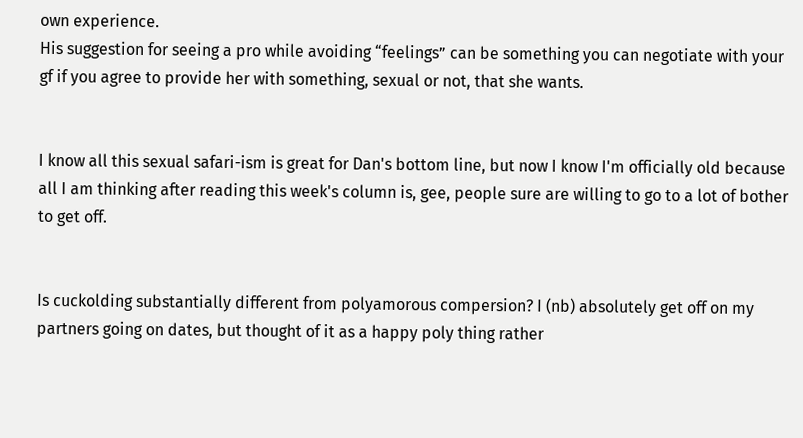own experience.
His suggestion for seeing a pro while avoiding “feelings” can be something you can negotiate with your gf if you agree to provide her with something, sexual or not, that she wants.


I know all this sexual safari-ism is great for Dan's bottom line, but now I know I'm officially old because all I am thinking after reading this week's column is, gee, people sure are willing to go to a lot of bother to get off.


Is cuckolding substantially different from polyamorous compersion? I (nb) absolutely get off on my partners going on dates, but thought of it as a happy poly thing rather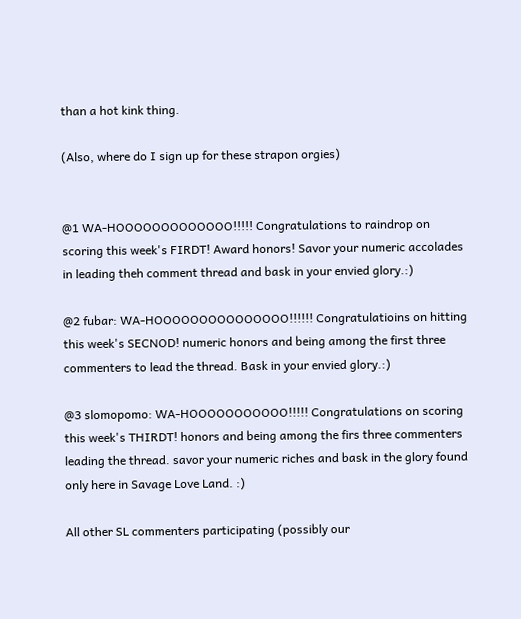than a hot kink thing.

(Also, where do I sign up for these strapon orgies)


@1 WA-HOOOOOOOOOOOOO!!!!! Congratulations to raindrop on scoring this week's FIRDT! Award honors! Savor your numeric accolades in leading theh comment thread and bask in your envied glory.:)

@2 fubar: WA-HOOOOOOOOOOOOOOO!!!!!! Congratulatioins on hitting this week's SECNOD! numeric honors and being among the first three commenters to lead the thread. Bask in your envied glory.:)

@3 slomopomo: WA-HOOOOOOOOOOO!!!!! Congratulations on scoring this week's THIRDT! honors and being among the firs three commenters leading the thread. savor your numeric riches and bask in the glory found only here in Savage Love Land. :)

All other SL commenters participating (possibly our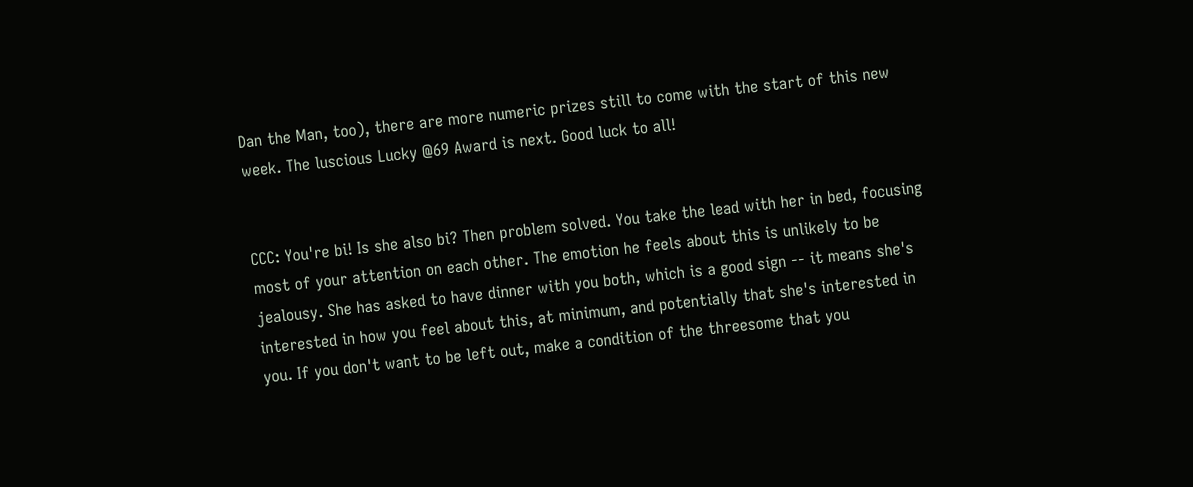Dan the Man, too), there are more numeric prizes still to come with the start of this new week. The luscious Lucky @69 Award is next. Good luck to all!


CCC: You're bi! Is she also bi? Then problem solved. You take the lead with her in bed, focusing most of your attention on each other. The emotion he feels about this is unlikely to be jealousy. She has asked to have dinner with you both, which is a good sign -- it means she's interested in how you feel about this, at minimum, and potentially that she's interested in you. If you don't want to be left out, make a condition of the threesome that you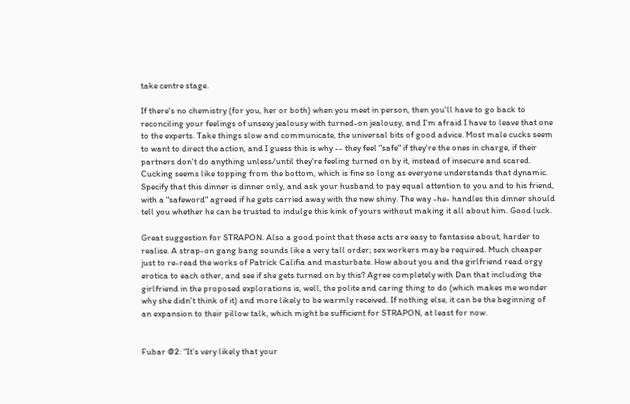take centre stage.

If there's no chemistry (for you, her or both) when you meet in person, then you'll have to go back to reconciling your feelings of unsexy jealousy with turned-on jealousy, and I'm afraid I have to leave that one to the experts. Take things slow and communicate, the universal bits of good advice. Most male cucks seem to want to direct the action, and I guess this is why -- they feel "safe" if they're the ones in charge, if their partners don't do anything unless/until they're feeling turned on by it, instead of insecure and scared. Cucking seems like topping from the bottom, which is fine so long as everyone understands that dynamic. Specify that this dinner is dinner only, and ask your husband to pay equal attention to you and to his friend, with a "safeword" agreed if he gets carried away with the new shiny. The way -he- handles this dinner should tell you whether he can be trusted to indulge this kink of yours without making it all about him. Good luck.

Great suggestion for STRAPON. Also a good point that these acts are easy to fantasise about, harder to realise. A strap-on gang bang sounds like a very tall order; sex workers may be required. Much cheaper just to re-read the works of Patrick Califia and masturbate. How about you and the girlfriend read orgy erotica to each other, and see if she gets turned on by this? Agree completely with Dan that including the girlfriend in the proposed explorations is, well, the polite and caring thing to do (which makes me wonder why she didn't think of it) and more likely to be warmly received. If nothing else, it can be the beginning of an expansion to their pillow talk, which might be sufficient for STRAPON, at least for now.


Fubar @2: "It’s very likely that your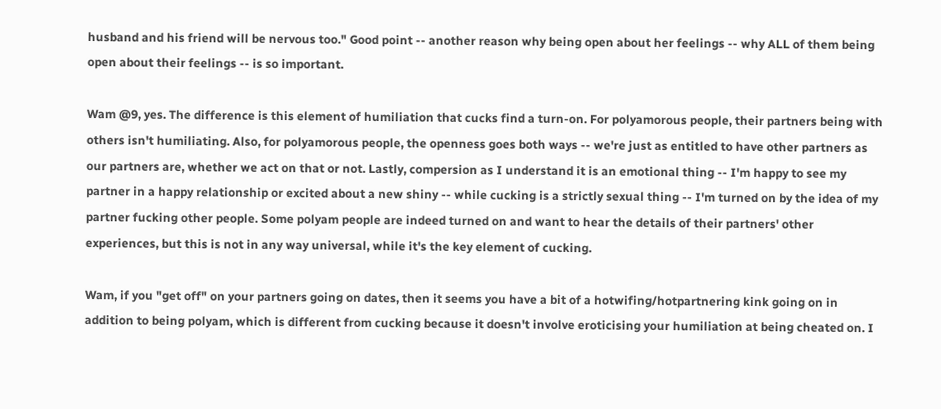husband and his friend will be nervous too." Good point -- another reason why being open about her feelings -- why ALL of them being open about their feelings -- is so important.

Wam @9, yes. The difference is this element of humiliation that cucks find a turn-on. For polyamorous people, their partners being with others isn't humiliating. Also, for polyamorous people, the openness goes both ways -- we're just as entitled to have other partners as our partners are, whether we act on that or not. Lastly, compersion as I understand it is an emotional thing -- I'm happy to see my partner in a happy relationship or excited about a new shiny -- while cucking is a strictly sexual thing -- I'm turned on by the idea of my partner fucking other people. Some polyam people are indeed turned on and want to hear the details of their partners' other experiences, but this is not in any way universal, while it's the key element of cucking.

Wam, if you "get off" on your partners going on dates, then it seems you have a bit of a hotwifing/hotpartnering kink going on in addition to being polyam, which is different from cucking because it doesn't involve eroticising your humiliation at being cheated on. I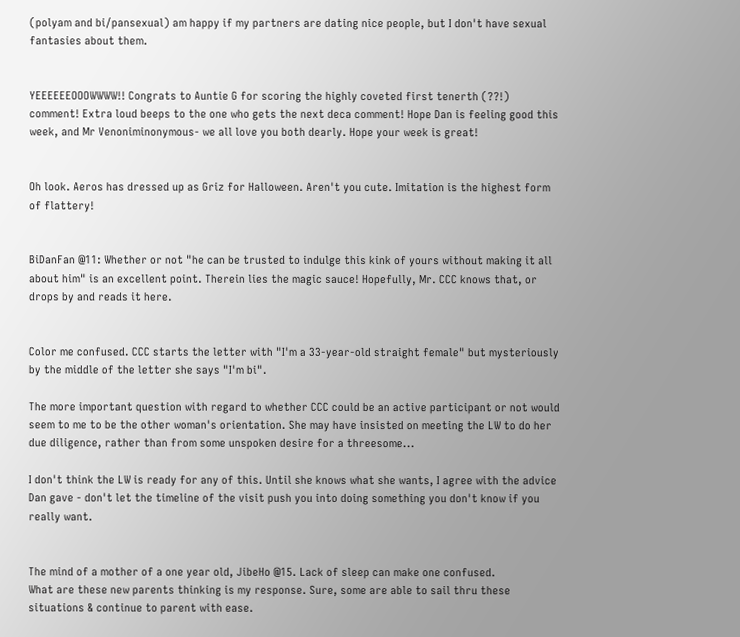(polyam and bi/pansexual) am happy if my partners are dating nice people, but I don't have sexual fantasies about them.


YEEEEEEOOOWWWW!! Congrats to Auntie G for scoring the highly coveted first tenerth (??!) comment! Extra loud beeps to the one who gets the next deca comment! Hope Dan is feeling good this week, and Mr Venoniminonymous- we all love you both dearly. Hope your week is great!


Oh look. Aeros has dressed up as Griz for Halloween. Aren't you cute. Imitation is the highest form of flattery!


BiDanFan @11: Whether or not "he can be trusted to indulge this kink of yours without making it all about him" is an excellent point. Therein lies the magic sauce! Hopefully, Mr. CCC knows that, or drops by and reads it here.


Color me confused. CCC starts the letter with "I'm a 33-year-old straight female" but mysteriously by the middle of the letter she says "I'm bi".

The more important question with regard to whether CCC could be an active participant or not would seem to me to be the other woman's orientation. She may have insisted on meeting the LW to do her due diligence, rather than from some unspoken desire for a threesome...

I don't think the LW is ready for any of this. Until she knows what she wants, I agree with the advice Dan gave - don't let the timeline of the visit push you into doing something you don't know if you really want.


The mind of a mother of a one year old, JibeHo @15. Lack of sleep can make one confused.
What are these new parents thinking is my response. Sure, some are able to sail thru these situations & continue to parent with ease.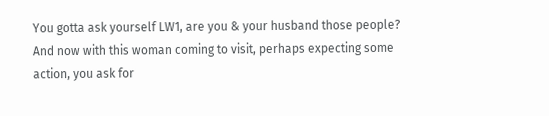You gotta ask yourself LW1, are you & your husband those people?
And now with this woman coming to visit, perhaps expecting some action, you ask for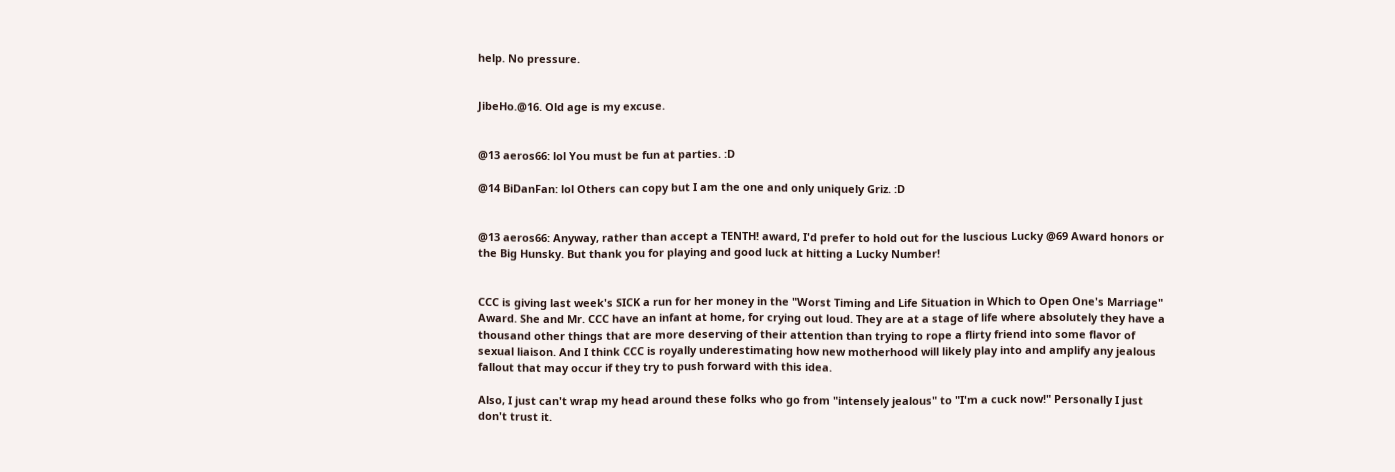help. No pressure.


JibeHo.@16. Old age is my excuse.


@13 aeros66: lol You must be fun at parties. :D

@14 BiDanFan: lol Others can copy but I am the one and only uniquely Griz. :D


@13 aeros66: Anyway, rather than accept a TENTH! award, I'd prefer to hold out for the luscious Lucky @69 Award honors or the Big Hunsky. But thank you for playing and good luck at hitting a Lucky Number!


CCC is giving last week's SICK a run for her money in the "Worst Timing and Life Situation in Which to Open One's Marriage" Award. She and Mr. CCC have an infant at home, for crying out loud. They are at a stage of life where absolutely they have a thousand other things that are more deserving of their attention than trying to rope a flirty friend into some flavor of sexual liaison. And I think CCC is royally underestimating how new motherhood will likely play into and amplify any jealous fallout that may occur if they try to push forward with this idea.

Also, I just can't wrap my head around these folks who go from "intensely jealous" to "I'm a cuck now!" Personally I just don't trust it.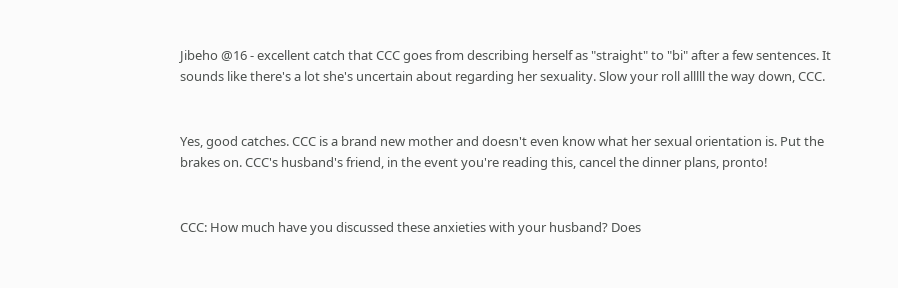Jibeho @16 - excellent catch that CCC goes from describing herself as "straight" to "bi" after a few sentences. It sounds like there's a lot she's uncertain about regarding her sexuality. Slow your roll alllll the way down, CCC.


Yes, good catches. CCC is a brand new mother and doesn't even know what her sexual orientation is. Put the brakes on. CCC's husband's friend, in the event you're reading this, cancel the dinner plans, pronto!


CCC: How much have you discussed these anxieties with your husband? Does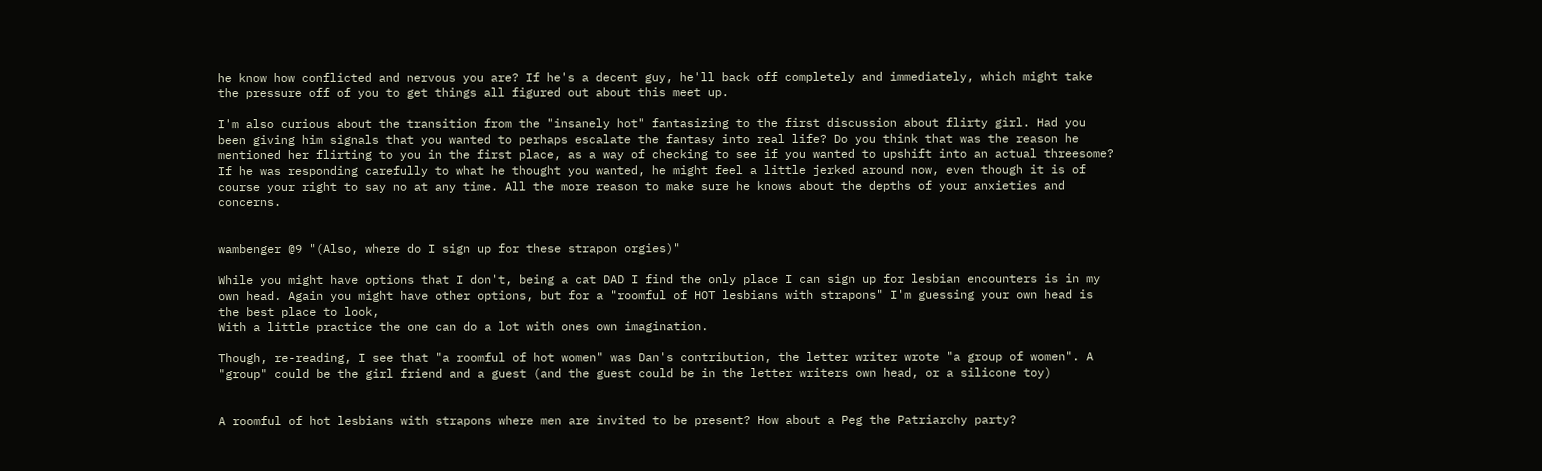he know how conflicted and nervous you are? If he's a decent guy, he'll back off completely and immediately, which might take the pressure off of you to get things all figured out about this meet up.

I'm also curious about the transition from the "insanely hot" fantasizing to the first discussion about flirty girl. Had you been giving him signals that you wanted to perhaps escalate the fantasy into real life? Do you think that was the reason he mentioned her flirting to you in the first place, as a way of checking to see if you wanted to upshift into an actual threesome? If he was responding carefully to what he thought you wanted, he might feel a little jerked around now, even though it is of course your right to say no at any time. All the more reason to make sure he knows about the depths of your anxieties and concerns.


wambenger @9 "(Also, where do I sign up for these strapon orgies)"

While you might have options that I don't, being a cat DAD I find the only place I can sign up for lesbian encounters is in my own head. Again you might have other options, but for a "roomful of HOT lesbians with strapons" I'm guessing your own head is the best place to look,
With a little practice the one can do a lot with ones own imagination.

Though, re-reading, I see that "a roomful of hot women" was Dan's contribution, the letter writer wrote "a group of women". A "group" could be the girl friend and a guest (and the guest could be in the letter writers own head, or a silicone toy)


A roomful of hot lesbians with strapons where men are invited to be present? How about a Peg the Patriarchy party?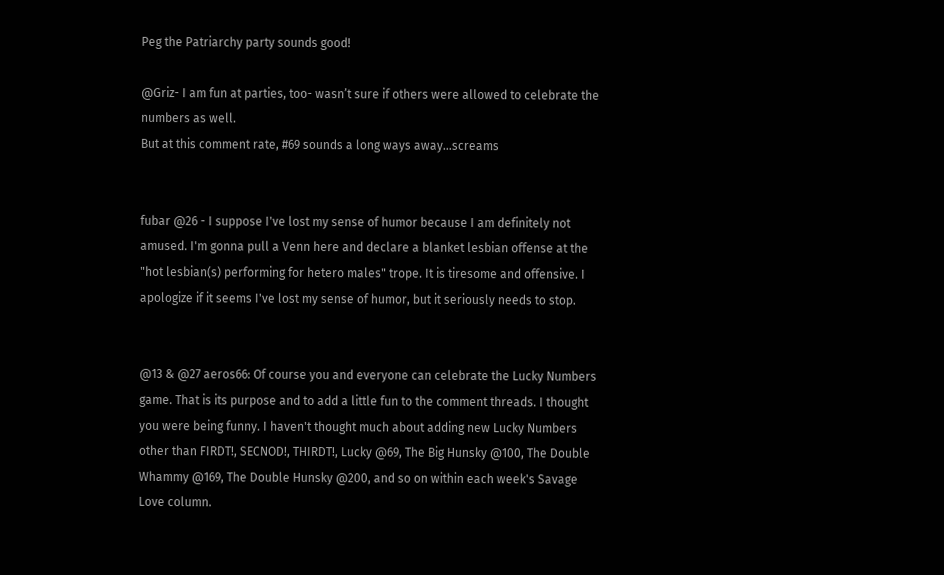Peg the Patriarchy party sounds good!

@Griz- I am fun at parties, too- wasn’t sure if others were allowed to celebrate the numbers as well.
But at this comment rate, #69 sounds a long ways away…screams


fubar @26 - I suppose I've lost my sense of humor because I am definitely not amused. I'm gonna pull a Venn here and declare a blanket lesbian offense at the "hot lesbian(s) performing for hetero males" trope. It is tiresome and offensive. I apologize if it seems I've lost my sense of humor, but it seriously needs to stop.


@13 & @27 aeros66: Of course you and everyone can celebrate the Lucky Numbers game. That is its purpose and to add a little fun to the comment threads. I thought you were being funny. I haven't thought much about adding new Lucky Numbers other than FIRDT!, SECNOD!, THIRDT!, Lucky @69, The Big Hunsky @100, The Double Whammy @169, The Double Hunsky @200, and so on within each week's Savage Love column.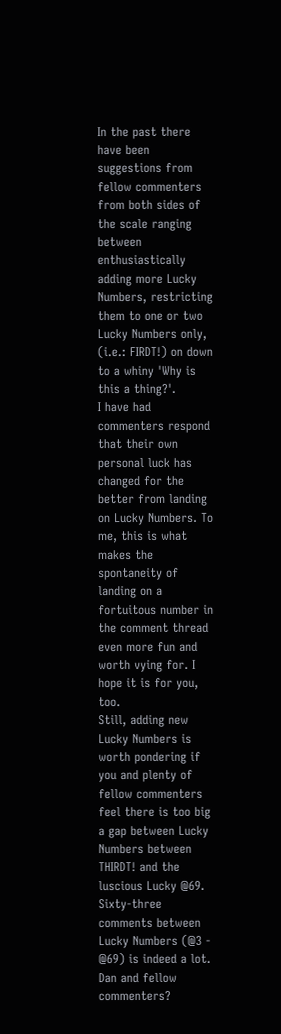In the past there have been suggestions from fellow commenters from both sides of the scale ranging between enthusiastically adding more Lucky Numbers, restricting them to one or two Lucky Numbers only, (i.e.: FIRDT!) on down to a whiny 'Why is this a thing?'.
I have had commenters respond that their own personal luck has changed for the better from landing on Lucky Numbers. To me, this is what makes the spontaneity of landing on a fortuitous number in the comment thread even more fun and worth vying for. I hope it is for you, too.
Still, adding new Lucky Numbers is worth pondering if you and plenty of fellow commenters feel there is too big a gap between Lucky Numbers between THIRDT! and the luscious Lucky @69. Sixty-three comments between Lucky Numbers (@3 - @69) is indeed a lot.
Dan and fellow commenters?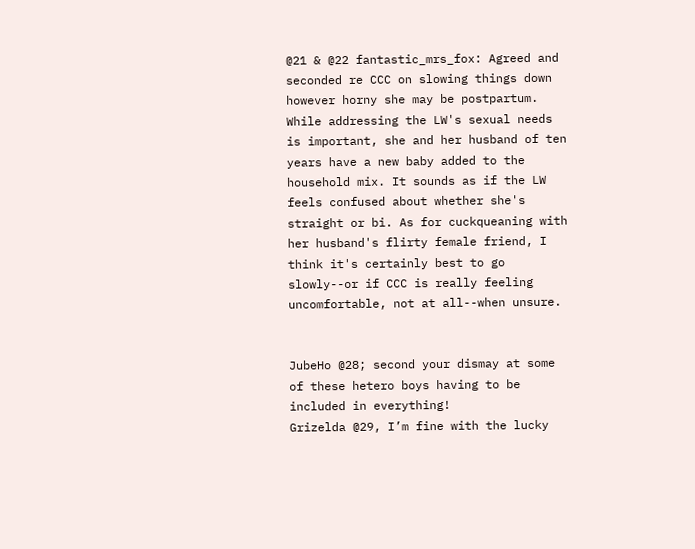@21 & @22 fantastic_mrs_fox: Agreed and seconded re CCC on slowing things down however horny she may be postpartum. While addressing the LW's sexual needs is important, she and her husband of ten years have a new baby added to the household mix. It sounds as if the LW feels confused about whether she's straight or bi. As for cuckqueaning with her husband's flirty female friend, I think it's certainly best to go slowly--or if CCC is really feeling uncomfortable, not at all--when unsure.


JubeHo @28; second your dismay at some of these hetero boys having to be included in everything!
Grizelda @29, I’m fine with the lucky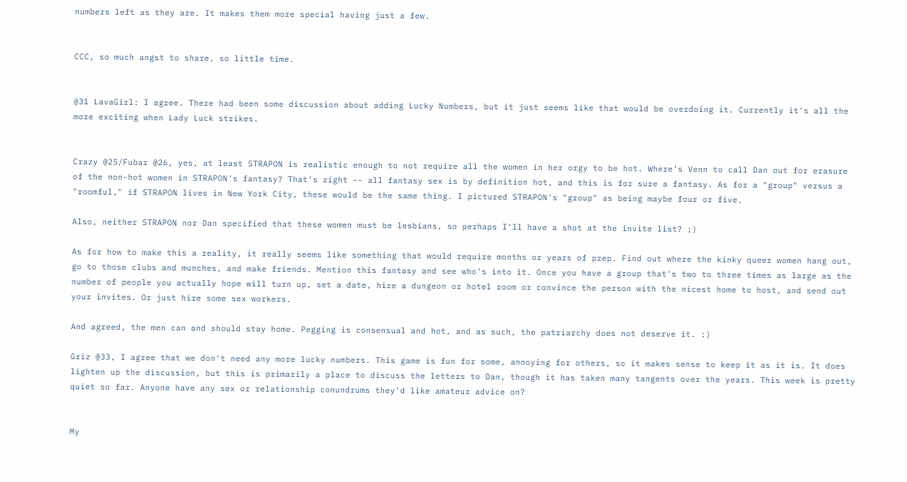numbers left as they are. It makes them more special having just a few.


CCC, so much angst to share, so little time.


@31 LavaGirl: I agree. There had been some discussion about adding Lucky Numbers, but it just seems like that would be overdoing it. Currently it's all the more exciting when Lady Luck strikes.


Crazy @25/Fubar @26, yes, at least STRAPON is realistic enough to not require all the women in her orgy to be hot. Where's Venn to call Dan out for erasure of the non-hot women in STRAPON's fantasy? That's right -- all fantasy sex is by definition hot, and this is for sure a fantasy. As for a "group" versus a "roomful," if STRAPON lives in New York City, these would be the same thing. I pictured STRAPON's "group" as being maybe four or five.

Also, neither STRAPON nor Dan specified that these women must be lesbians, so perhaps I'll have a shot at the invite list? ;)

As for how to make this a reality, it really seems like something that would require months or years of prep. Find out where the kinky queer women hang out, go to those clubs and munches, and make friends. Mention this fantasy and see who's into it. Once you have a group that's two to three times as large as the number of people you actually hope will turn up, set a date, hire a dungeon or hotel room or convince the person with the nicest home to host, and send out your invites. Or just hire some sex workers.

And agreed, the men can and should stay home. Pegging is consensual and hot, and as such, the patriarchy does not deserve it. :)

Griz @33, I agree that we don't need any more lucky numbers. This game is fun for some, annoying for others, so it makes sense to keep it as it is. It does lighten up the discussion, but this is primarily a place to discuss the letters to Dan, though it has taken many tangents over the years. This week is pretty quiet so far. Anyone have any sex or relationship conundrums they'd like amateur advice on?


My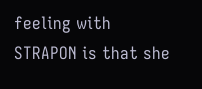feeling with STRAPON is that she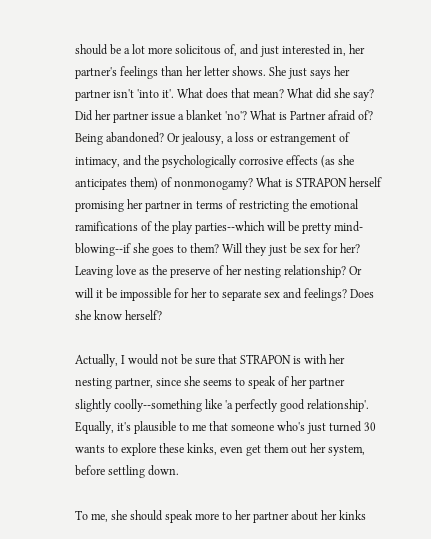should be a lot more solicitous of, and just interested in, her partner's feelings than her letter shows. She just says her partner isn't 'into it'. What does that mean? What did she say? Did her partner issue a blanket 'no'? What is Partner afraid of? Being abandoned? Or jealousy, a loss or estrangement of intimacy, and the psychologically corrosive effects (as she anticipates them) of nonmonogamy? What is STRAPON herself promising her partner in terms of restricting the emotional ramifications of the play parties--which will be pretty mind-blowing--if she goes to them? Will they just be sex for her? Leaving love as the preserve of her nesting relationship? Or will it be impossible for her to separate sex and feelings? Does she know herself?

Actually, I would not be sure that STRAPON is with her nesting partner, since she seems to speak of her partner slightly coolly--something like 'a perfectly good relationship'. Equally, it's plausible to me that someone who's just turned 30 wants to explore these kinks, even get them out her system, before settling down.

To me, she should speak more to her partner about her kinks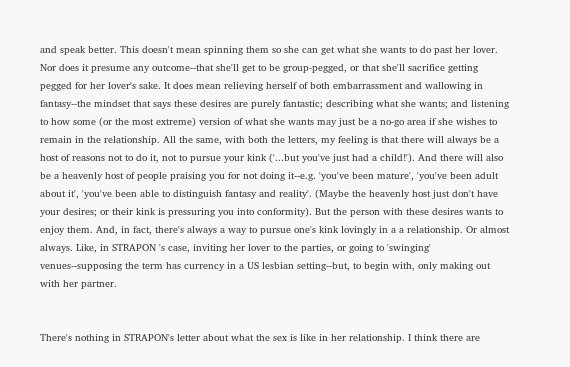and speak better. This doesn't mean spinning them so she can get what she wants to do past her lover. Nor does it presume any outcome--that she'll get to be group-pegged, or that she'll sacrifice getting pegged for her lover's sake. It does mean relieving herself of both embarrassment and wallowing in fantasy--the mindset that says these desires are purely fantastic; describing what she wants; and listening to how some (or the most extreme) version of what she wants may just be a no-go area if she wishes to remain in the relationship. All the same, with both the letters, my feeling is that there will always be a host of reasons not to do it, not to pursue your kink ('...but you've just had a child!'). And there will also be a heavenly host of people praising you for not doing it--e.g. 'you've been mature', 'you've been adult about it', 'you've been able to distinguish fantasy and reality'. (Maybe the heavenly host just don't have your desires; or their kink is pressuring you into conformity). But the person with these desires wants to enjoy them. And, in fact, there's always a way to pursue one's kink lovingly in a a relationship. Or almost always. Like, in STRAPON 's case, inviting her lover to the parties, or going to 'swinging' venues--supposing the term has currency in a US lesbian setting--but, to begin with, only making out with her partner.


There's nothing in STRAPON's letter about what the sex is like in her relationship. I think there are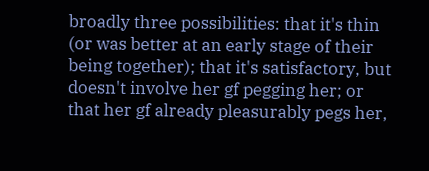broadly three possibilities: that it's thin (or was better at an early stage of their being together); that it's satisfactory, but doesn't involve her gf pegging her; or that her gf already pleasurably pegs her,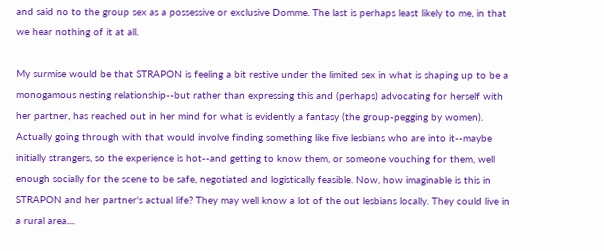and said no to the group sex as a possessive or exclusive Domme. The last is perhaps least likely to me, in that we hear nothing of it at all.

My surmise would be that STRAPON is feeling a bit restive under the limited sex in what is shaping up to be a monogamous nesting relationship--but rather than expressing this and (perhaps) advocating for herself with her partner, has reached out in her mind for what is evidently a fantasy (the group-pegging by women). Actually going through with that would involve finding something like five lesbians who are into it--maybe initially strangers, so the experience is hot--and getting to know them, or someone vouching for them, well enough socially for the scene to be safe, negotiated and logistically feasible. Now, how imaginable is this in STRAPON and her partner's actual life? They may well know a lot of the out lesbians locally. They could live in a rural area....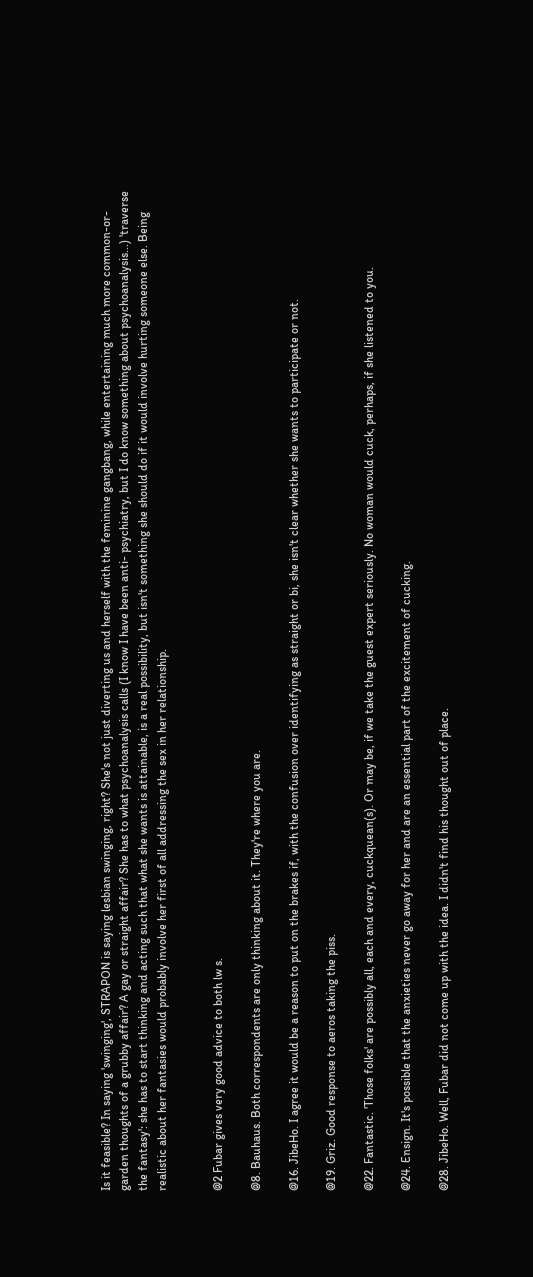Is it feasible? In saying 'swinging', STRAPON is saying lesbian swinging, right? She's not just diverting us and herself with the feminine gangbang, while entertaining much more common-or-garden thoughts of a grubby affair? A gay or straight affair? She has to what psychoanalysis calls (I know I have been anti- psychiatry, but I do know something about psychoanalysis...) 'traverse the fantasy': she has to start thinking and acting such that what she wants is attainable, is a real possibility, but isn't something she should do if it would involve hurting someone else. Being realistic about her fantasies would probably involve her first of all addressing the sex in her relationship.


@2 Fubar gives very good advice to both lw s.

@8. Bauhaus. Both correspondents are only thinking about it. They're where you are.

@16. JibeHo. I agree it would be a reason to put on the brakes if, with the confusion over identifying as straight or bi, she isn't clear whether she wants to participate or not.

@19. Griz. Good response to aeros taking the piss.

@22. Fantastic. 'Those folks' are possibly all, each and every, cuckquean(s). Or may be, if we take the guest expert seriously. No woman would cuck, perhaps, if she listened to you.

@24. Ensign. It's possible that the anxieties never go away for her and are an essential part of the excitement of cucking.

@28. JibeHo. Well, Fubar did not come up with the idea. I didn't find his thought out of place.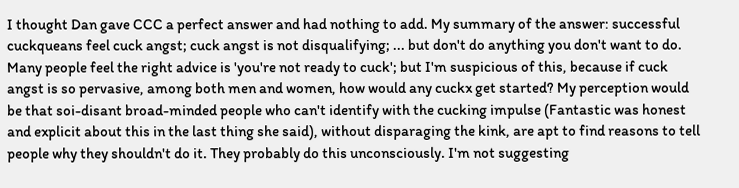I thought Dan gave CCC a perfect answer and had nothing to add. My summary of the answer: successful cuckqueans feel cuck angst; cuck angst is not disqualifying; ... but don't do anything you don't want to do. Many people feel the right advice is 'you're not ready to cuck'; but I'm suspicious of this, because if cuck angst is so pervasive, among both men and women, how would any cuckx get started? My perception would be that soi-disant broad-minded people who can't identify with the cucking impulse (Fantastic was honest and explicit about this in the last thing she said), without disparaging the kink, are apt to find reasons to tell people why they shouldn't do it. They probably do this unconsciously. I'm not suggesting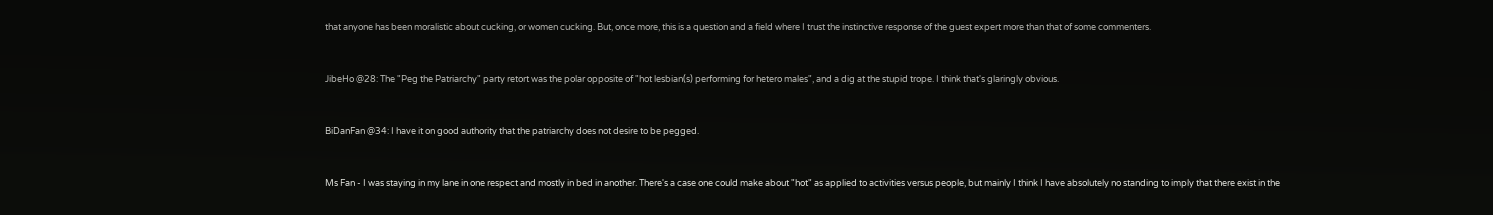that anyone has been moralistic about cucking, or women cucking. But, once more, this is a question and a field where I trust the instinctive response of the guest expert more than that of some commenters.


JibeHo @28: The "Peg the Patriarchy" party retort was the polar opposite of "hot lesbian(s) performing for hetero males", and a dig at the stupid trope. I think that's glaringly obvious.


BiDanFan @34: I have it on good authority that the patriarchy does not desire to be pegged.


Ms Fan - I was staying in my lane in one respect and mostly in bed in another. There's a case one could make about "hot" as applied to activities versus people, but mainly I think I have absolutely no standing to imply that there exist in the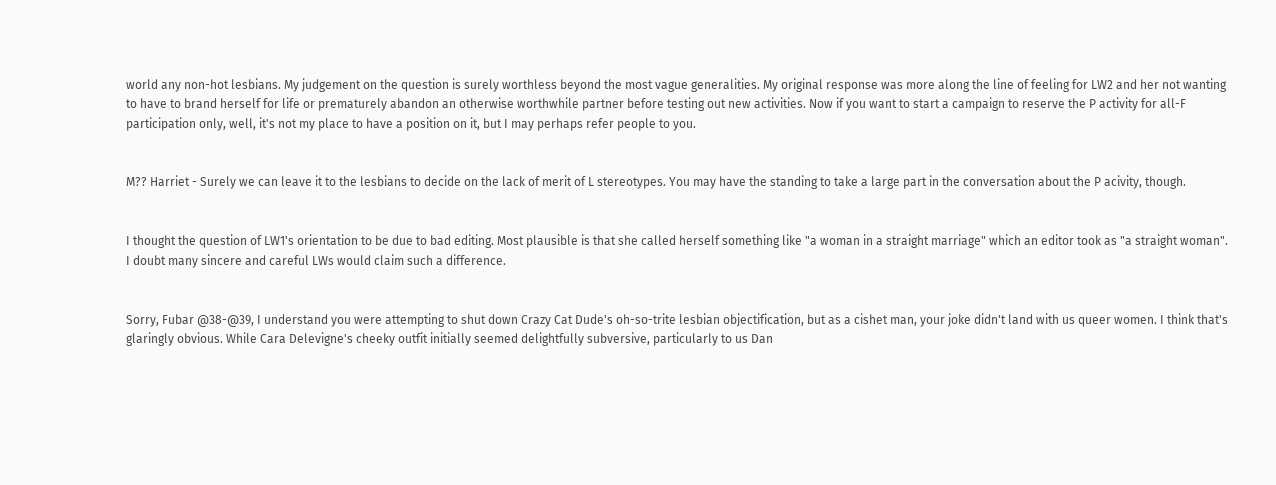world any non-hot lesbians. My judgement on the question is surely worthless beyond the most vague generalities. My original response was more along the line of feeling for LW2 and her not wanting to have to brand herself for life or prematurely abandon an otherwise worthwhile partner before testing out new activities. Now if you want to start a campaign to reserve the P activity for all-F participation only, well, it's not my place to have a position on it, but I may perhaps refer people to you.


M?? Harriet - Surely we can leave it to the lesbians to decide on the lack of merit of L stereotypes. You may have the standing to take a large part in the conversation about the P acivity, though.


I thought the question of LW1's orientation to be due to bad editing. Most plausible is that she called herself something like "a woman in a straight marriage" which an editor took as "a straight woman". I doubt many sincere and careful LWs would claim such a difference.


Sorry, Fubar @38-@39, I understand you were attempting to shut down Crazy Cat Dude's oh-so-trite lesbian objectification, but as a cishet man, your joke didn't land with us queer women. I think that's glaringly obvious. While Cara Delevigne's cheeky outfit initially seemed delightfully subversive, particularly to us Dan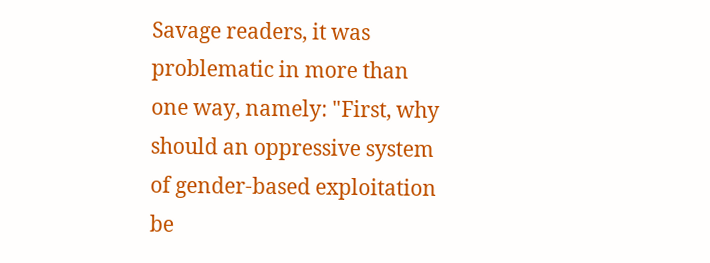Savage readers, it was problematic in more than one way, namely: "First, why should an oppressive system of gender-based exploitation be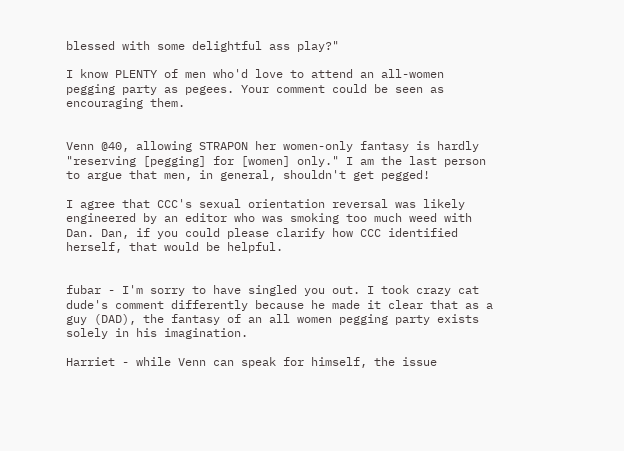blessed with some delightful ass play?"

I know PLENTY of men who'd love to attend an all-women pegging party as pegees. Your comment could be seen as encouraging them.


Venn @40, allowing STRAPON her women-only fantasy is hardly "reserving [pegging] for [women] only." I am the last person to argue that men, in general, shouldn't get pegged!

I agree that CCC's sexual orientation reversal was likely engineered by an editor who was smoking too much weed with Dan. Dan, if you could please clarify how CCC identified herself, that would be helpful.


fubar - I'm sorry to have singled you out. I took crazy cat dude's comment differently because he made it clear that as a guy (DAD), the fantasy of an all women pegging party exists solely in his imagination.

Harriet - while Venn can speak for himself, the issue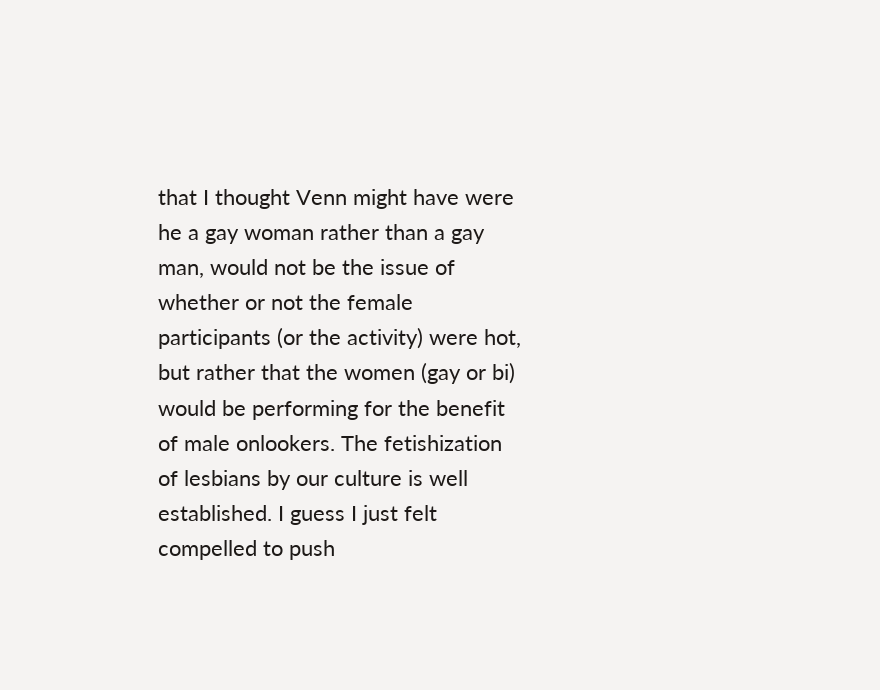that I thought Venn might have were he a gay woman rather than a gay man, would not be the issue of whether or not the female participants (or the activity) were hot, but rather that the women (gay or bi) would be performing for the benefit of male onlookers. The fetishization of lesbians by our culture is well established. I guess I just felt compelled to push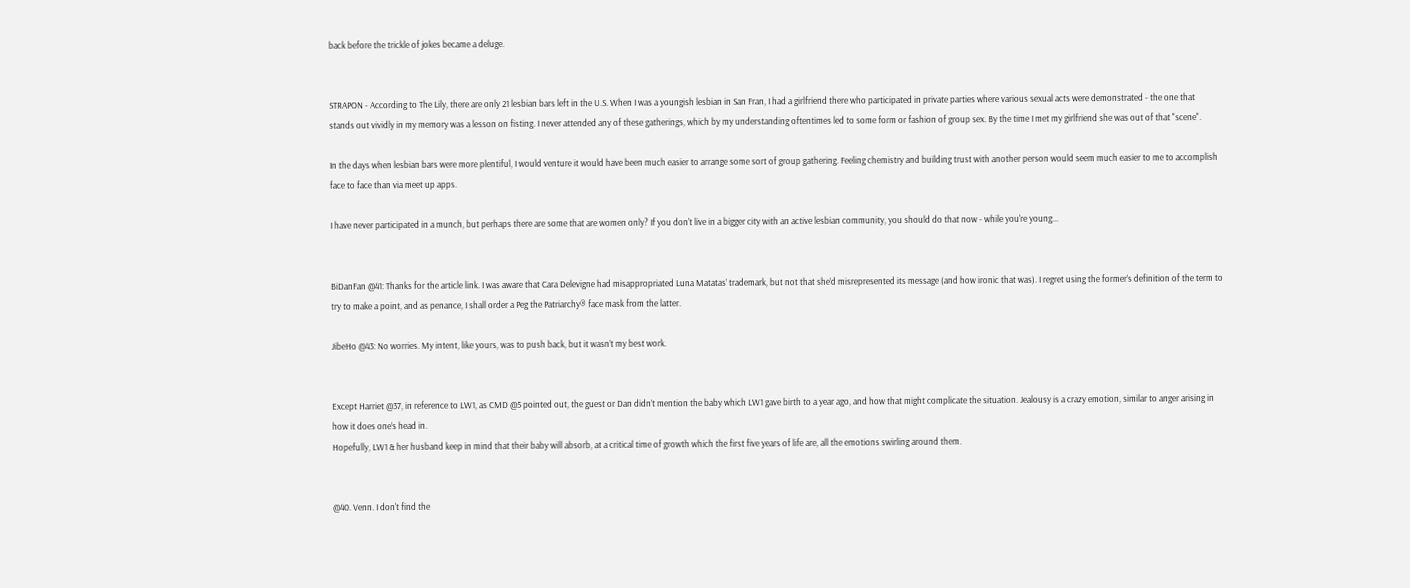back before the trickle of jokes became a deluge.


STRAPON - According to The Lily, there are only 21 lesbian bars left in the U.S. When I was a youngish lesbian in San Fran, I had a girlfriend there who participated in private parties where various sexual acts were demonstrated - the one that stands out vividly in my memory was a lesson on fisting. I never attended any of these gatherings, which by my understanding oftentimes led to some form or fashion of group sex. By the time I met my girlfriend she was out of that "scene".

In the days when lesbian bars were more plentiful, I would venture it would have been much easier to arrange some sort of group gathering. Feeling chemistry and building trust with another person would seem much easier to me to accomplish face to face than via meet up apps.

I have never participated in a munch, but perhaps there are some that are women only? If you don't live in a bigger city with an active lesbian community, you should do that now - while you're young...


BiDanFan @41: Thanks for the article link. I was aware that Cara Delevigne had misappropriated Luna Matatas’ trademark, but not that she’d misrepresented its message (and how ironic that was). I regret using the former’s definition of the term to try to make a point, and as penance, I shall order a Peg the Patriarchy® face mask from the latter.

JibeHo @43: No worries. My intent, like yours, was to push back, but it wasn’t my best work.


Except Harriet @37, in reference to LW1, as CMD @5 pointed out, the guest or Dan didn’t mention the baby which LW1 gave birth to a year ago, and how that might complicate the situation. Jealousy is a crazy emotion, similar to anger arising in how it does one’s head in.
Hopefully, LW1 & her husband keep in mind that their baby will absorb, at a critical time of growth which the first five years of life are, all the emotions swirling around them.


@40. Venn. I don't find the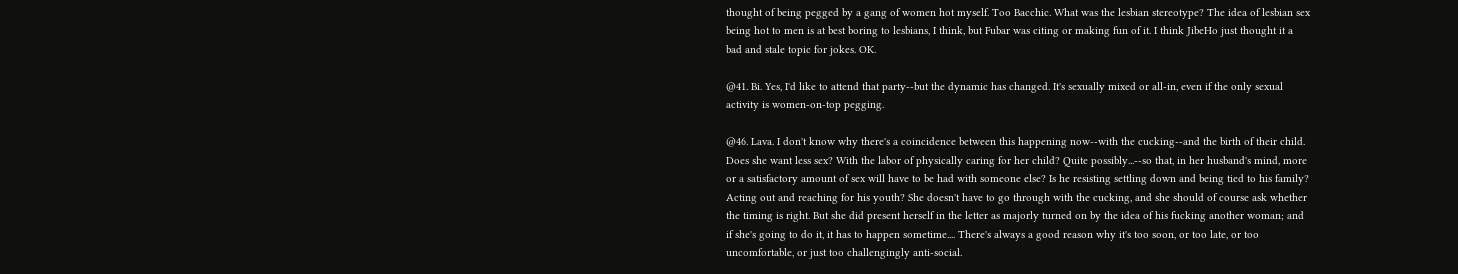thought of being pegged by a gang of women hot myself. Too Bacchic. What was the lesbian stereotype? The idea of lesbian sex being hot to men is at best boring to lesbians, I think, but Fubar was citing or making fun of it. I think JibeHo just thought it a bad and stale topic for jokes. OK.

@41. Bi. Yes, I'd like to attend that party--but the dynamic has changed. It's sexually mixed or all-in, even if the only sexual activity is women-on-top pegging.

@46. Lava. I don't know why there's a coincidence between this happening now--with the cucking--and the birth of their child. Does she want less sex? With the labor of physically caring for her child? Quite possibly...--so that, in her husband's mind, more or a satisfactory amount of sex will have to be had with someone else? Is he resisting settling down and being tied to his family? Acting out and reaching for his youth? She doesn't have to go through with the cucking, and she should of course ask whether the timing is right. But she did present herself in the letter as majorly turned on by the idea of his fucking another woman; and if she's going to do it, it has to happen sometime.... There's always a good reason why it's too soon, or too late, or too uncomfortable, or just too challengingly anti-social.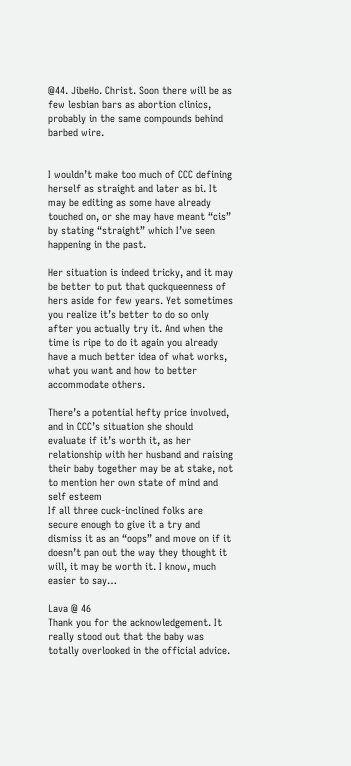@44. JibeHo. Christ. Soon there will be as few lesbian bars as abortion clinics, probably in the same compounds behind barbed wire.


I wouldn’t make too much of CCC defining herself as straight and later as bi. It may be editing as some have already touched on, or she may have meant “cis” by stating “straight” which I’ve seen happening in the past.

Her situation is indeed tricky, and it may be better to put that quckqueenness of hers aside for few years. Yet sometimes you realize it’s better to do so only after you actually try it. And when the time is ripe to do it again you already have a much better idea of what works, what you want and how to better accommodate others.

There’s a potential hefty price involved, and in CCC’s situation she should evaluate if it’s worth it, as her relationship with her husband and raising their baby together may be at stake, not to mention her own state of mind and self esteem
If all three cuck-inclined folks are secure enough to give it a try and dismiss it as an “oops” and move on if it doesn’t pan out the way they thought it will, it may be worth it. I know, much easier to say…

Lava @ 46
Thank you for the acknowledgement. It really stood out that the baby was totally overlooked in the official advice.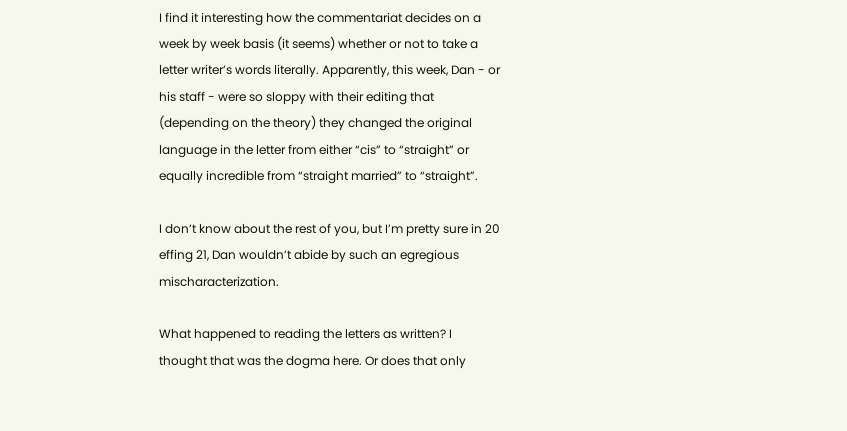I find it interesting how the commentariat decides on a week by week basis (it seems) whether or not to take a letter writer’s words literally. Apparently, this week, Dan - or his staff - were so sloppy with their editing that (depending on the theory) they changed the original language in the letter from either “cis” to “straight” or equally incredible from “straight married” to “straight”.

I don’t know about the rest of you, but I’m pretty sure in 20 effing 21, Dan wouldn’t abide by such an egregious mischaracterization.

What happened to reading the letters as written? I thought that was the dogma here. Or does that only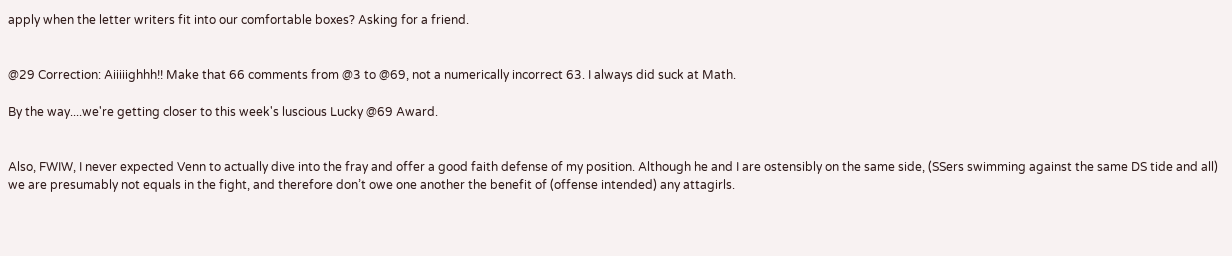apply when the letter writers fit into our comfortable boxes? Asking for a friend.


@29 Correction: Aiiiiighhh!! Make that 66 comments from @3 to @69, not a numerically incorrect 63. I always did suck at Math.

By the way....we're getting closer to this week's luscious Lucky @69 Award.


Also, FWIW, I never expected Venn to actually dive into the fray and offer a good faith defense of my position. Although he and I are ostensibly on the same side, (SSers swimming against the same DS tide and all) we are presumably not equals in the fight, and therefore don’t owe one another the benefit of (offense intended) any attagirls.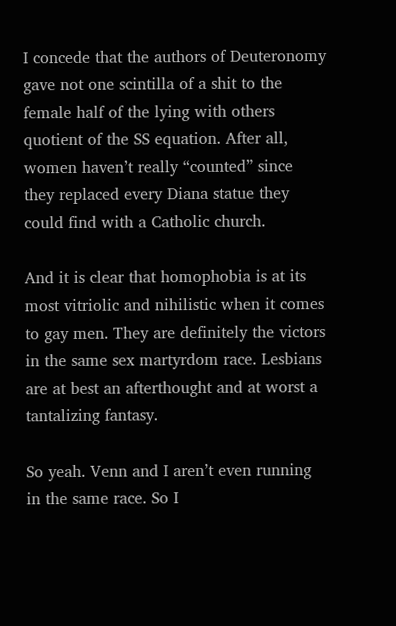I concede that the authors of Deuteronomy gave not one scintilla of a shit to the female half of the lying with others quotient of the SS equation. After all, women haven’t really “counted” since they replaced every Diana statue they could find with a Catholic church.

And it is clear that homophobia is at its most vitriolic and nihilistic when it comes to gay men. They are definitely the victors in the same sex martyrdom race. Lesbians are at best an afterthought and at worst a tantalizing fantasy.

So yeah. Venn and I aren’t even running in the same race. So I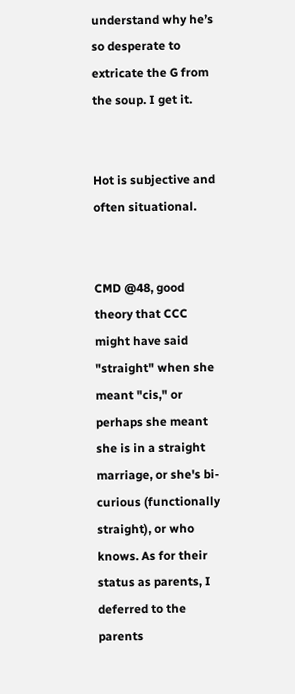understand why he’s so desperate to extricate the G from the soup. I get it.


Hot is subjective and often situational.


CMD @48, good theory that CCC might have said "straight" when she meant "cis," or perhaps she meant she is in a straight marriage, or she's bi-curious (functionally straight), or who knows. As for their status as parents, I deferred to the parents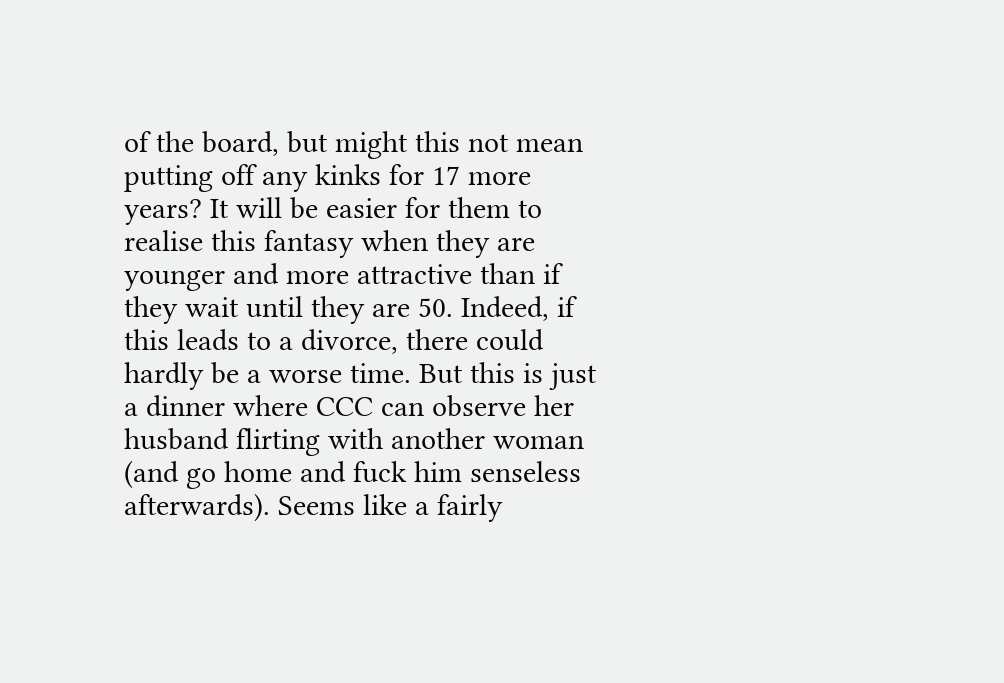of the board, but might this not mean putting off any kinks for 17 more years? It will be easier for them to realise this fantasy when they are younger and more attractive than if they wait until they are 50. Indeed, if this leads to a divorce, there could hardly be a worse time. But this is just a dinner where CCC can observe her husband flirting with another woman (and go home and fuck him senseless afterwards). Seems like a fairly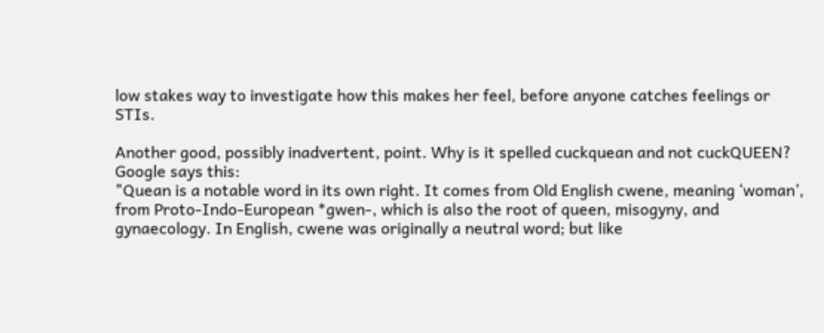low stakes way to investigate how this makes her feel, before anyone catches feelings or STIs.

Another good, possibly inadvertent, point. Why is it spelled cuckquean and not cuckQUEEN? Google says this:
"Quean is a notable word in its own right. It comes from Old English cwene, meaning ‘woman’, from Proto-Indo-European *gwen-, which is also the root of queen, misogyny, and gynaecology. In English, cwene was originally a neutral word; but like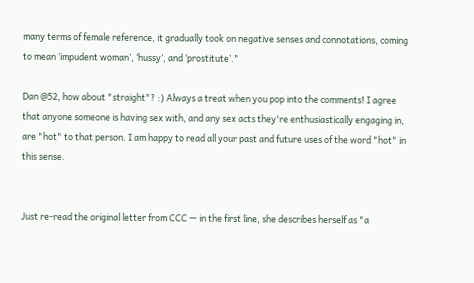many terms of female reference, it gradually took on negative senses and connotations, coming to mean ‘impudent woman’, ‘hussy’, and ‘prostitute’."

Dan @52, how about "straight"? :) Always a treat when you pop into the comments! I agree that anyone someone is having sex with, and any sex acts they're enthusiastically engaging in, are "hot" to that person. I am happy to read all your past and future uses of the word "hot" in this sense.


Just re-read the original letter from CCC — in the first line, she describes herself as "a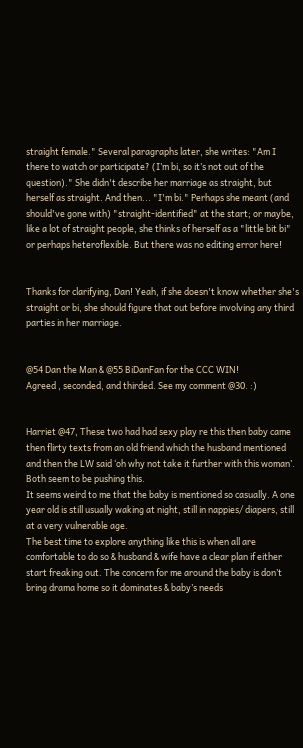straight female." Several paragraphs later, she writes: "Am I there to watch or participate? (I’m bi, so it’s not out of the question)." She didn't describe her marriage as straight, but herself as straight. And then... "I'm bi." Perhaps she meant (and should've gone with) "straight-identified" at the start; or maybe, like a lot of straight people, she thinks of herself as a "little bit bi" or perhaps heteroflexible. But there was no editing error here!


Thanks for clarifying, Dan! Yeah, if she doesn't know whether she's straight or bi, she should figure that out before involving any third parties in her marriage.


@54 Dan the Man & @55 BiDanFan for the CCC WIN!
Agreed , seconded, and thirded. See my comment @30. :)


Harriet @47, These two had had sexy play re this then baby came then flirty texts from an old friend which the husband mentioned and then the LW said ‘oh why not take it further with this woman’. Both seem to be pushing this.
It seems weird to me that the baby is mentioned so casually. A one year old is still usually waking at night, still in nappies/ diapers, still at a very vulnerable age.
The best time to explore anything like this is when all are comfortable to do so & husband & wife have a clear plan if either start freaking out. The concern for me around the baby is don’t bring drama home so it dominates & baby’s needs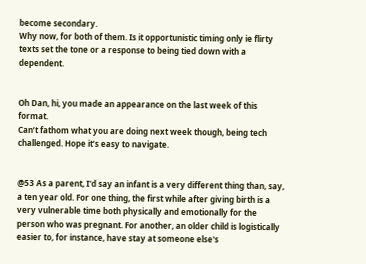become secondary.
Why now, for both of them. Is it opportunistic timing only ie flirty texts set the tone or a response to being tied down with a dependent.


Oh Dan, hi, you made an appearance on the last week of this format.
Can’t fathom what you are doing next week though, being tech challenged. Hope it’s easy to navigate.


@53 As a parent, I'd say an infant is a very different thing than, say, a ten year old. For one thing, the first while after giving birth is a very vulnerable time both physically and emotionally for the person who was pregnant. For another, an older child is logistically easier to, for instance, have stay at someone else's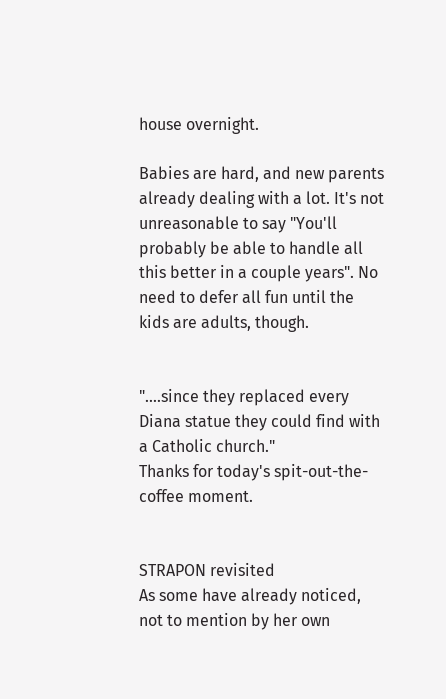house overnight.

Babies are hard, and new parents already dealing with a lot. It's not unreasonable to say "You'll probably be able to handle all this better in a couple years". No need to defer all fun until the kids are adults, though.


"....since they replaced every Diana statue they could find with a Catholic church."
Thanks for today's spit-out-the-coffee moment.


STRAPON revisited
As some have already noticed, not to mention by her own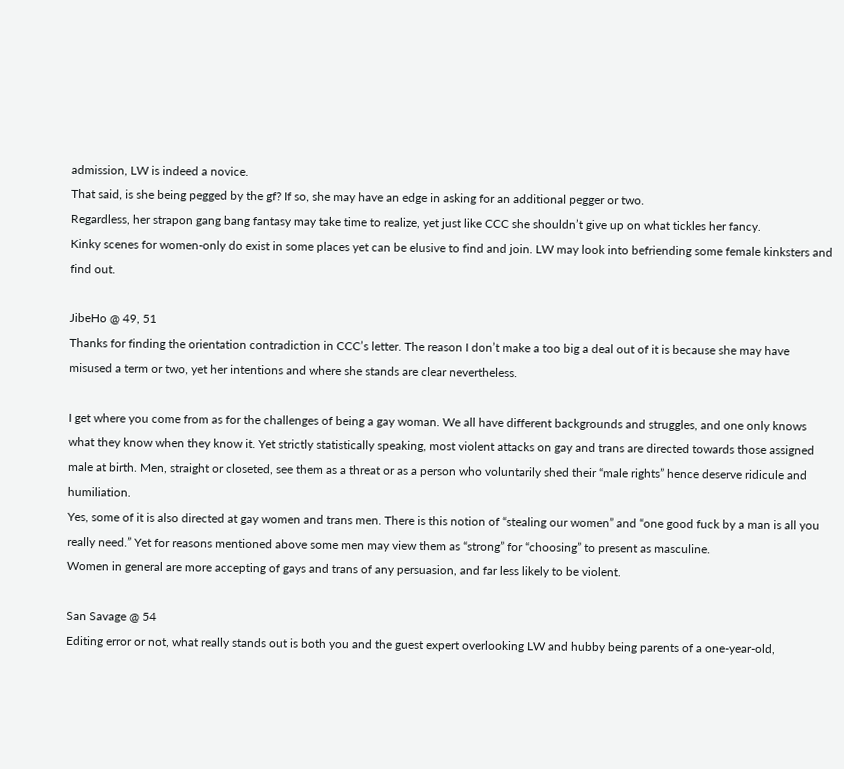admission, LW is indeed a novice.
That said, is she being pegged by the gf? If so, she may have an edge in asking for an additional pegger or two.
Regardless, her strapon gang bang fantasy may take time to realize, yet just like CCC she shouldn’t give up on what tickles her fancy.
Kinky scenes for women-only do exist in some places yet can be elusive to find and join. LW may look into befriending some female kinksters and find out.

JibeHo @ 49, 51
Thanks for finding the orientation contradiction in CCC’s letter. The reason I don’t make a too big a deal out of it is because she may have misused a term or two, yet her intentions and where she stands are clear nevertheless.

I get where you come from as for the challenges of being a gay woman. We all have different backgrounds and struggles, and one only knows what they know when they know it. Yet strictly statistically speaking, most violent attacks on gay and trans are directed towards those assigned male at birth. Men, straight or closeted, see them as a threat or as a person who voluntarily shed their “male rights” hence deserve ridicule and humiliation.
Yes, some of it is also directed at gay women and trans men. There is this notion of “stealing our women” and “one good fuck by a man is all you really need.” Yet for reasons mentioned above some men may view them as “strong” for “choosing” to present as masculine.
Women in general are more accepting of gays and trans of any persuasion, and far less likely to be violent.

San Savage @ 54
Editing error or not, what really stands out is both you and the guest expert overlooking LW and hubby being parents of a one-year-old,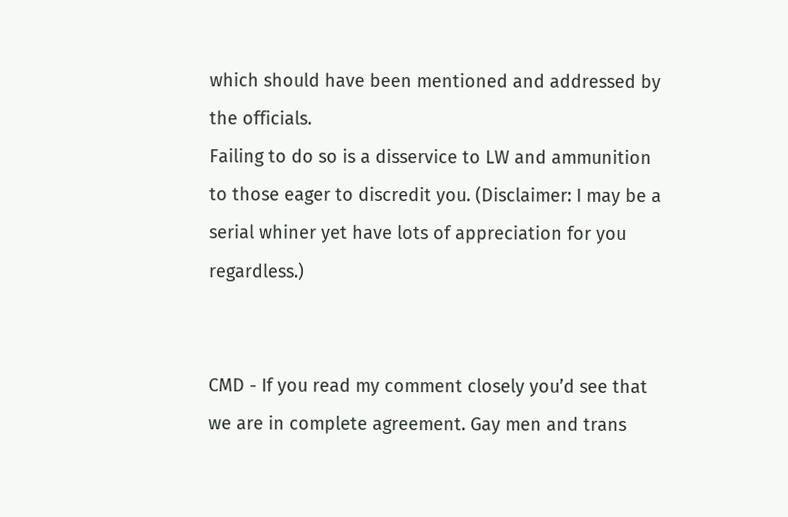which should have been mentioned and addressed by the officials.
Failing to do so is a disservice to LW and ammunition to those eager to discredit you. (Disclaimer: I may be a serial whiner yet have lots of appreciation for you regardless.)


CMD - If you read my comment closely you’d see that we are in complete agreement. Gay men and trans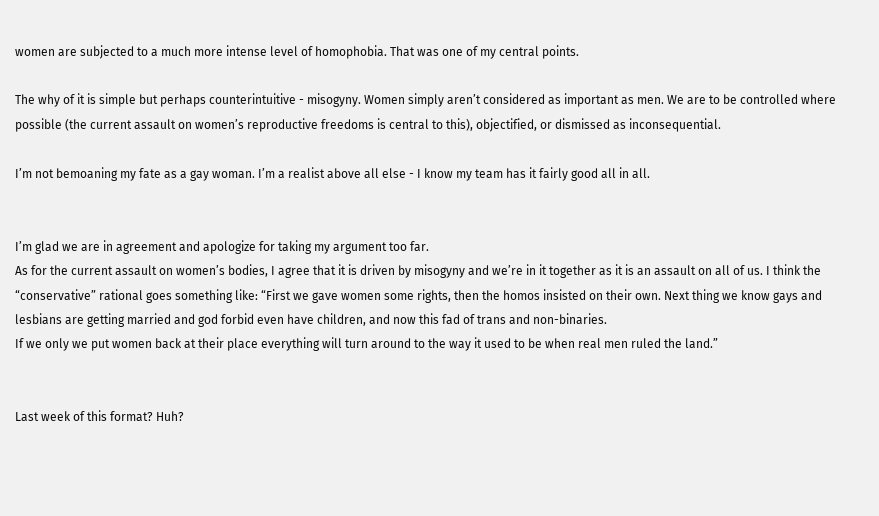women are subjected to a much more intense level of homophobia. That was one of my central points.

The why of it is simple but perhaps counterintuitive - misogyny. Women simply aren’t considered as important as men. We are to be controlled where possible (the current assault on women’s reproductive freedoms is central to this), objectified, or dismissed as inconsequential.

I’m not bemoaning my fate as a gay woman. I’m a realist above all else - I know my team has it fairly good all in all.


I’m glad we are in agreement and apologize for taking my argument too far.
As for the current assault on women’s bodies, I agree that it is driven by misogyny and we’re in it together as it is an assault on all of us. I think the “conservative” rational goes something like: “First we gave women some rights, then the homos insisted on their own. Next thing we know gays and lesbians are getting married and god forbid even have children, and now this fad of trans and non-binaries.
If we only we put women back at their place everything will turn around to the way it used to be when real men ruled the land.”


Last week of this format? Huh?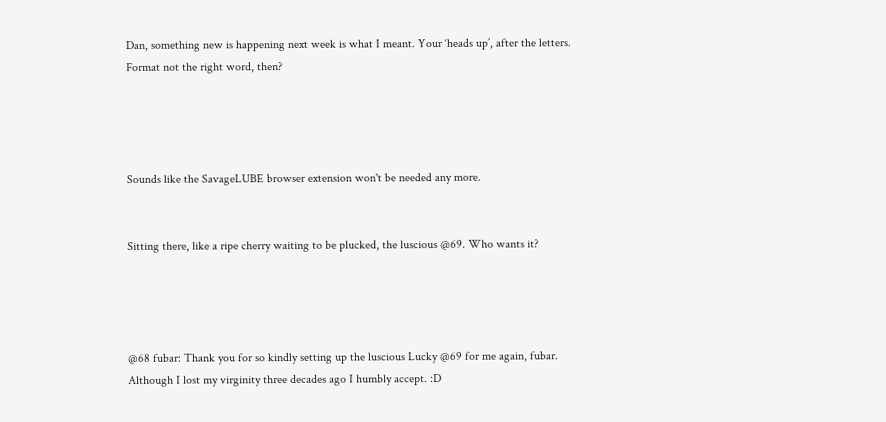Dan, something new is happening next week is what I meant. Your ‘heads up’, after the letters.
Format not the right word, then?




Sounds like the SavageLUBE browser extension won't be needed any more.


Sitting there, like a ripe cherry waiting to be plucked, the luscious @69. Who wants it?




@68 fubar: Thank you for so kindly setting up the luscious Lucky @69 for me again, fubar.
Although I lost my virginity three decades ago I humbly accept. :D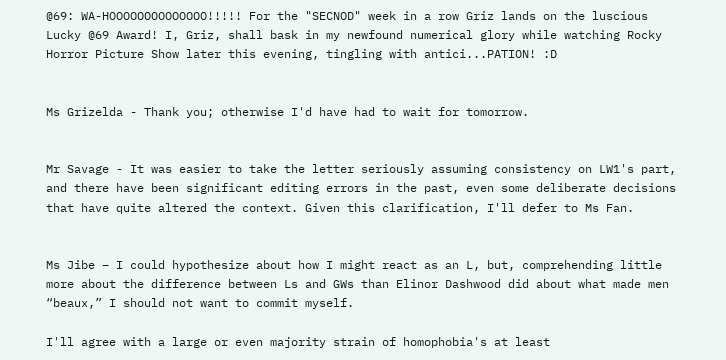@69: WA-HOOOOOOOOOOOOOO!!!!! For the "SECNOD" week in a row Griz lands on the luscious Lucky @69 Award! I, Griz, shall bask in my newfound numerical glory while watching Rocky Horror Picture Show later this evening, tingling with antici...PATION! :D


Ms Grizelda - Thank you; otherwise I'd have had to wait for tomorrow.


Mr Savage - It was easier to take the letter seriously assuming consistency on LW1's part, and there have been significant editing errors in the past, even some deliberate decisions that have quite altered the context. Given this clarification, I'll defer to Ms Fan.


Ms Jibe – I could hypothesize about how I might react as an L, but, comprehending little more about the difference between Ls and GWs than Elinor Dashwood did about what made men “beaux,” I should not want to commit myself.

I'll agree with a large or even majority strain of homophobia's at least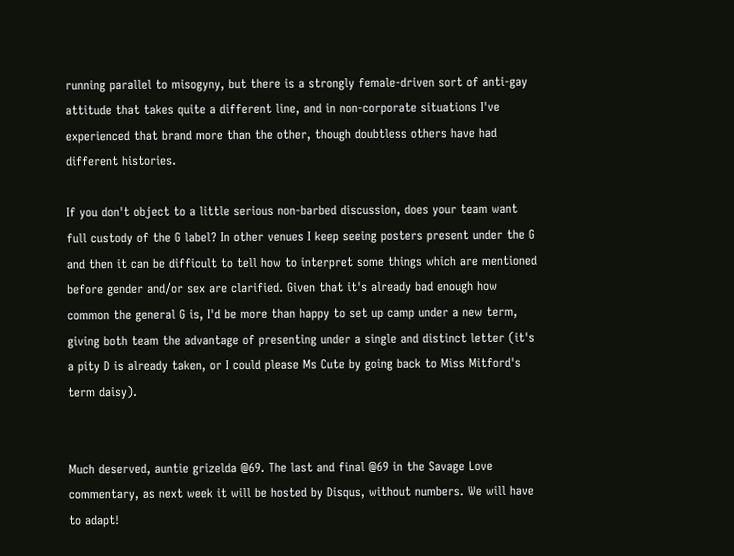running parallel to misogyny, but there is a strongly female-driven sort of anti-gay attitude that takes quite a different line, and in non-corporate situations I've experienced that brand more than the other, though doubtless others have had different histories.

If you don't object to a little serious non-barbed discussion, does your team want full custody of the G label? In other venues I keep seeing posters present under the G and then it can be difficult to tell how to interpret some things which are mentioned before gender and/or sex are clarified. Given that it's already bad enough how common the general G is, I'd be more than happy to set up camp under a new term, giving both team the advantage of presenting under a single and distinct letter (it's a pity D is already taken, or I could please Ms Cute by going back to Miss Mitford's term daisy).


Much deserved, auntie grizelda @69. The last and final @69 in the Savage Love commentary, as next week it will be hosted by Disqus, without numbers. We will have to adapt!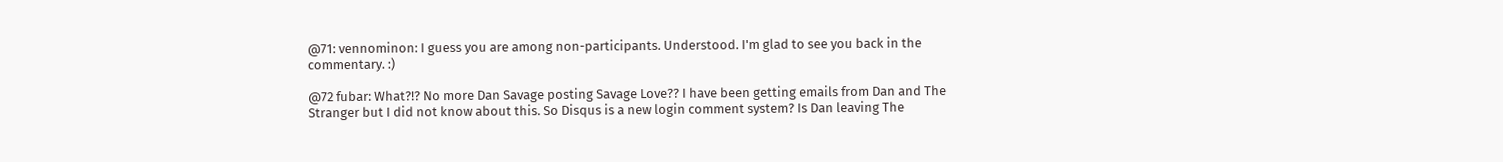@71: vennominon: I guess you are among non-participants. Understood. I'm glad to see you back in the commentary. :)

@72 fubar: What?!? No more Dan Savage posting Savage Love?? I have been getting emails from Dan and The Stranger but I did not know about this. So Disqus is a new login comment system? Is Dan leaving The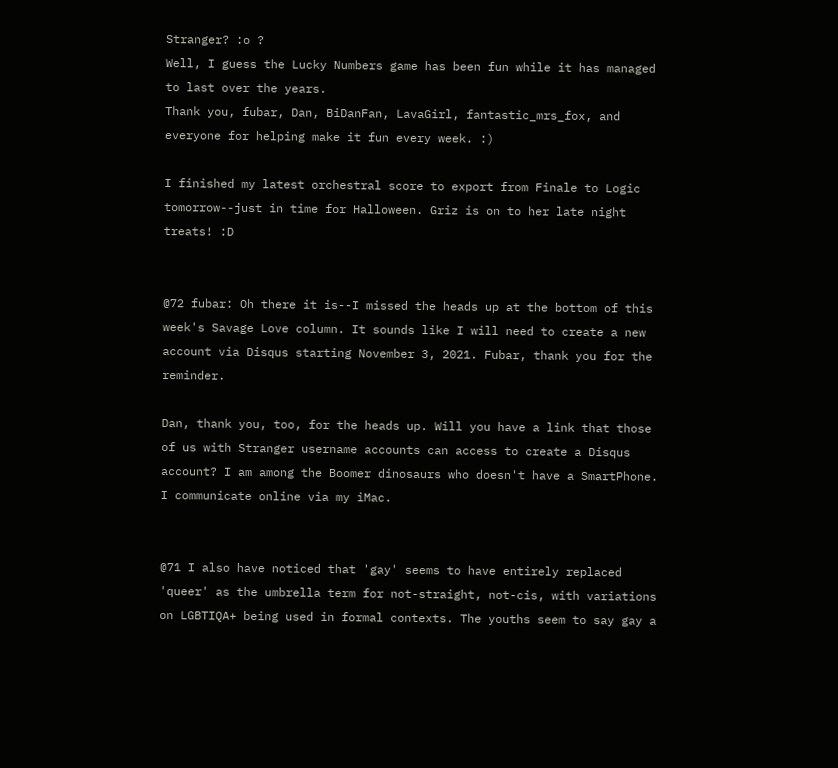Stranger? :o ?
Well, I guess the Lucky Numbers game has been fun while it has managed to last over the years.
Thank you, fubar, Dan, BiDanFan, LavaGirl, fantastic_mrs_fox, and everyone for helping make it fun every week. :)

I finished my latest orchestral score to export from Finale to Logic tomorrow--just in time for Halloween. Griz is on to her late night treats! :D


@72 fubar: Oh there it is--I missed the heads up at the bottom of this week's Savage Love column. It sounds like I will need to create a new account via Disqus starting November 3, 2021. Fubar, thank you for the reminder.

Dan, thank you, too, for the heads up. Will you have a link that those of us with Stranger username accounts can access to create a Disqus account? I am among the Boomer dinosaurs who doesn't have a SmartPhone. I communicate online via my iMac.


@71 I also have noticed that 'gay' seems to have entirely replaced 'queer' as the umbrella term for not-straight, not-cis, with variations on LGBTIQA+ being used in formal contexts. The youths seem to say gay a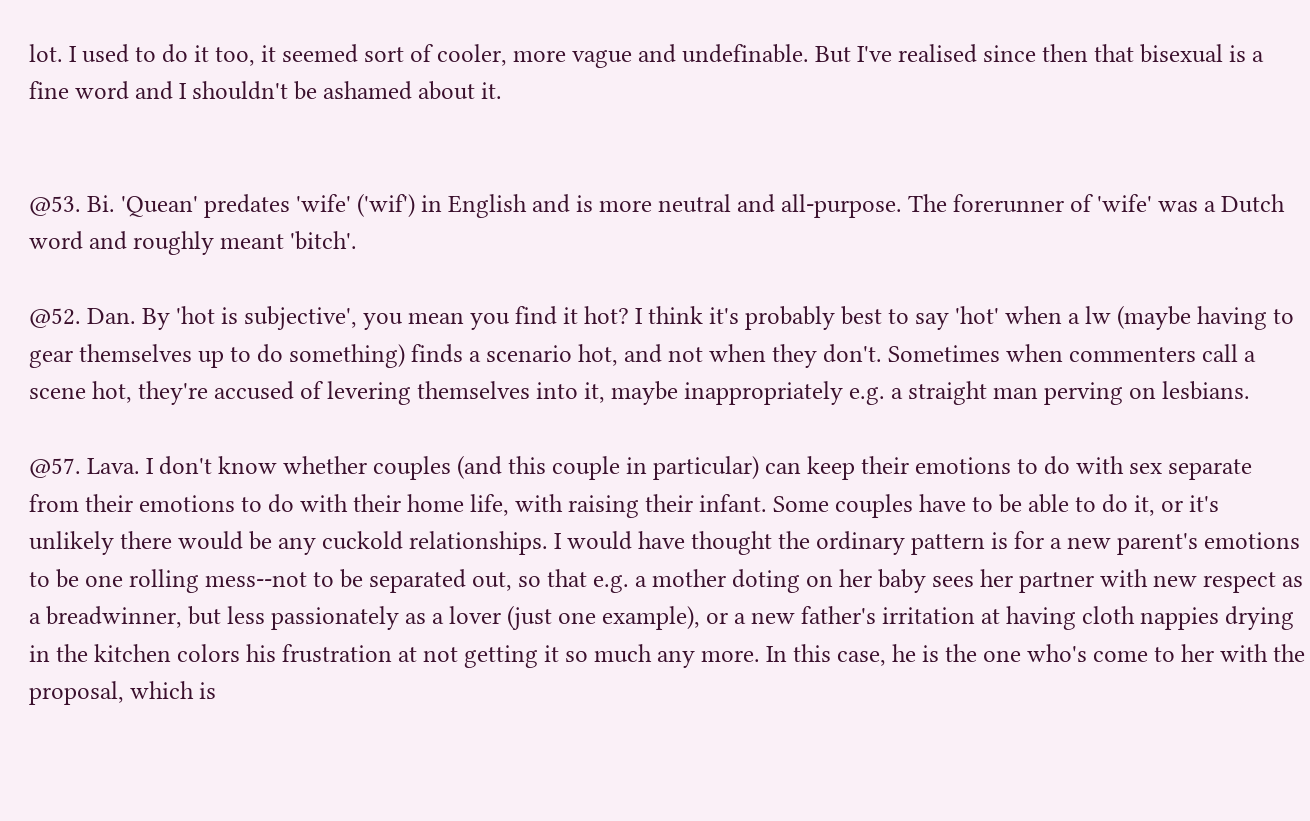lot. I used to do it too, it seemed sort of cooler, more vague and undefinable. But I've realised since then that bisexual is a fine word and I shouldn't be ashamed about it.


@53. Bi. 'Quean' predates 'wife' ('wif') in English and is more neutral and all-purpose. The forerunner of 'wife' was a Dutch word and roughly meant 'bitch'.

@52. Dan. By 'hot is subjective', you mean you find it hot? I think it's probably best to say 'hot' when a lw (maybe having to gear themselves up to do something) finds a scenario hot, and not when they don't. Sometimes when commenters call a scene hot, they're accused of levering themselves into it, maybe inappropriately e.g. a straight man perving on lesbians.

@57. Lava. I don't know whether couples (and this couple in particular) can keep their emotions to do with sex separate from their emotions to do with their home life, with raising their infant. Some couples have to be able to do it, or it's unlikely there would be any cuckold relationships. I would have thought the ordinary pattern is for a new parent's emotions to be one rolling mess--not to be separated out, so that e.g. a mother doting on her baby sees her partner with new respect as a breadwinner, but less passionately as a lover (just one example), or a new father's irritation at having cloth nappies drying in the kitchen colors his frustration at not getting it so much any more. In this case, he is the one who's come to her with the proposal, which is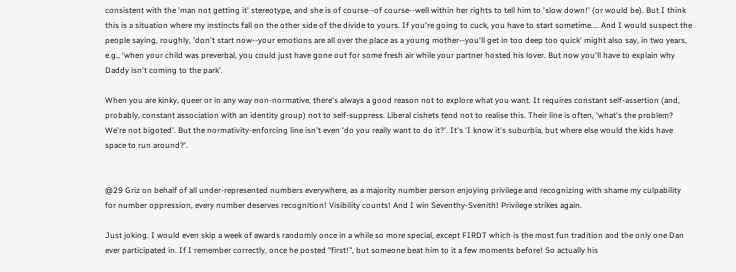consistent with the 'man not getting it' stereotype, and she is of course--of course--well within her rights to tell him to 'slow down!' (or would be). But I think this is a situation where my instincts fall on the other side of the divide to yours. If you're going to cuck, you have to start sometime.... And I would suspect the people saying, roughly, 'don't start now--your emotions are all over the place as a young mother--you'll get in too deep too quick' might also say, in two years, e.g., 'when your child was preverbal, you could just have gone out for some fresh air while your partner hosted his lover. But now you'll have to explain why Daddy isn't coming to the park'.

When you are kinky, queer or in any way non-normative, there's always a good reason not to explore what you want. It requires constant self-assertion (and, probably, constant association with an identity group) not to self-suppress. Liberal cishets tend not to realise this. Their line is often, 'what's the problem? We're not bigoted'. But the normativity-enforcing line isn't even 'do you really want to do it?'. It's 'I know it's suburbia, but where else would the kids have space to run around?'.


@29 Griz on behalf of all under-represented numbers everywhere, as a majority number person enjoying privilege and recognizing with shame my culpability for number oppression, every number deserves recognition! Visibility counts! And I win Seventhy-Svenith! Privilege strikes again.

Just joking. I would even skip a week of awards randomly once in a while so more special, except FIRDT which is the most fun tradition and the only one Dan ever participated in. If I remember correctly, once he posted "first!", but someone beat him to it a few moments before! So actually his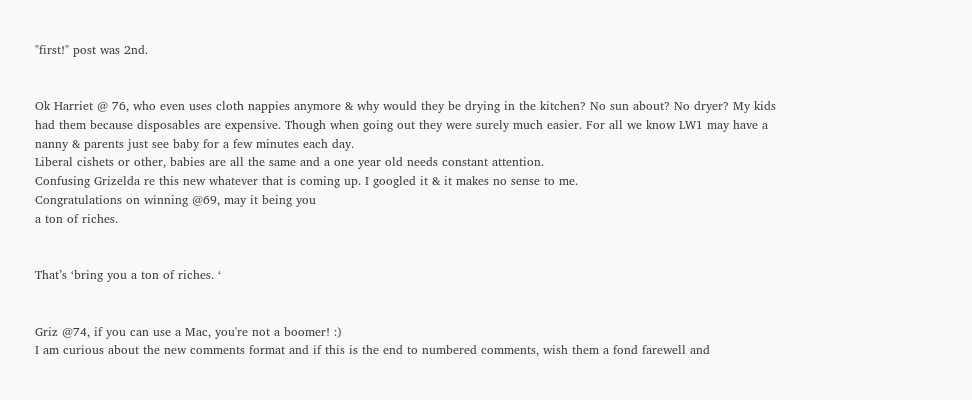"first!" post was 2nd.


Ok Harriet @ 76, who even uses cloth nappies anymore & why would they be drying in the kitchen? No sun about? No dryer? My kids had them because disposables are expensive. Though when going out they were surely much easier. For all we know LW1 may have a nanny & parents just see baby for a few minutes each day.
Liberal cishets or other, babies are all the same and a one year old needs constant attention.
Confusing Grizelda re this new whatever that is coming up. I googled it & it makes no sense to me.
Congratulations on winning @69, may it being you
a ton of riches.


That’s ‘bring you a ton of riches. ‘


Griz @74, if you can use a Mac, you're not a boomer! :)
I am curious about the new comments format and if this is the end to numbered comments, wish them a fond farewell and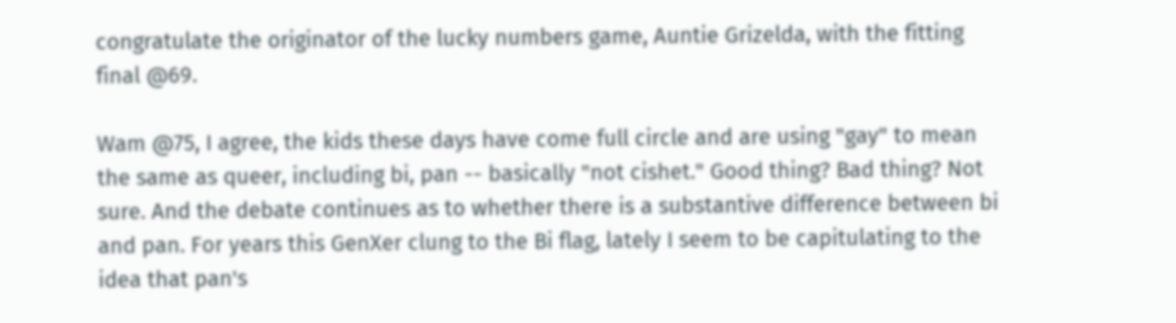congratulate the originator of the lucky numbers game, Auntie Grizelda, with the fitting final @69.

Wam @75, I agree, the kids these days have come full circle and are using "gay" to mean the same as queer, including bi, pan -- basically "not cishet." Good thing? Bad thing? Not sure. And the debate continues as to whether there is a substantive difference between bi and pan. For years this GenXer clung to the Bi flag, lately I seem to be capitulating to the idea that pan's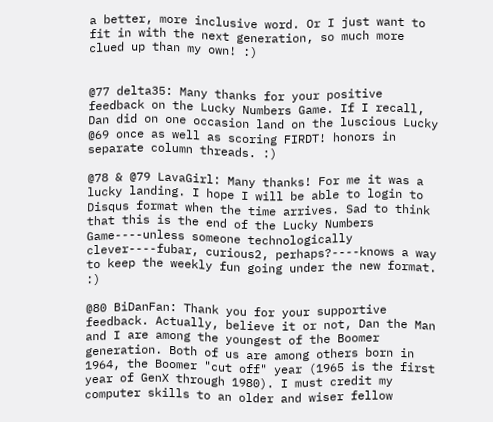a better, more inclusive word. Or I just want to fit in with the next generation, so much more clued up than my own! :)


@77 delta35: Many thanks for your positive feedback on the Lucky Numbers Game. If I recall, Dan did on one occasion land on the luscious Lucky @69 once as well as scoring FIRDT! honors in separate column threads. :)

@78 & @79 LavaGirl: Many thanks! For me it was a lucky landing. I hope I will be able to login to Disqus format when the time arrives. Sad to think that this is the end of the Lucky Numbers Game----unless someone technologically clever----fubar, curious2, perhaps?----knows a way to keep the weekly fun going under the new format. :)

@80 BiDanFan: Thank you for your supportive feedback. Actually, believe it or not, Dan the Man and I are among the youngest of the Boomer generation. Both of us are among others born in 1964, the Boomer "cut off" year (1965 is the first year of GenX through 1980). I must credit my computer skills to an older and wiser fellow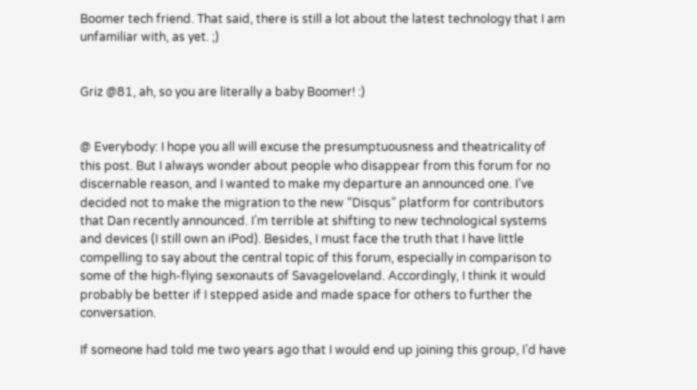Boomer tech friend. That said, there is still a lot about the latest technology that I am unfamiliar with, as yet. ;)


Griz @81, ah, so you are literally a baby Boomer! :)


@ Everybody: I hope you all will excuse the presumptuousness and theatricality of this post. But I always wonder about people who disappear from this forum for no discernable reason, and I wanted to make my departure an announced one. I’ve decided not to make the migration to the new “Disqus” platform for contributors that Dan recently announced. I’m terrible at shifting to new technological systems and devices (I still own an iPod). Besides, I must face the truth that I have little compelling to say about the central topic of this forum, especially in comparison to some of the high-flying sexonauts of Savageloveland. Accordingly, I think it would probably be better if I stepped aside and made space for others to further the conversation.

If someone had told me two years ago that I would end up joining this group, I’d have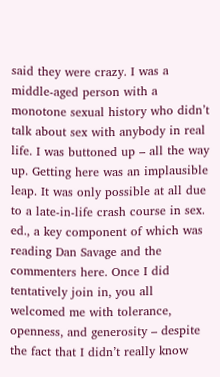said they were crazy. I was a middle-aged person with a monotone sexual history who didn’t talk about sex with anybody in real life. I was buttoned up – all the way up. Getting here was an implausible leap. It was only possible at all due to a late-in-life crash course in sex. ed., a key component of which was reading Dan Savage and the commenters here. Once I did tentatively join in, you all welcomed me with tolerance, openness, and generosity – despite the fact that I didn’t really know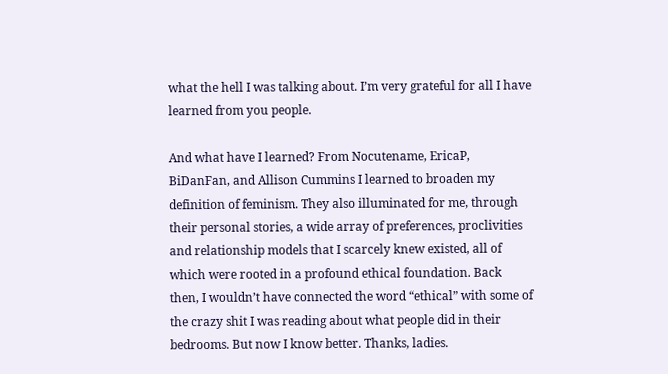what the hell I was talking about. I’m very grateful for all I have learned from you people.

And what have I learned? From Nocutename, EricaP, BiDanFan, and Allison Cummins I learned to broaden my definition of feminism. They also illuminated for me, through their personal stories, a wide array of preferences, proclivities and relationship models that I scarcely knew existed, all of which were rooted in a profound ethical foundation. Back then, I wouldn’t have connected the word “ethical” with some of the crazy shit I was reading about what people did in their bedrooms. But now I know better. Thanks, ladies.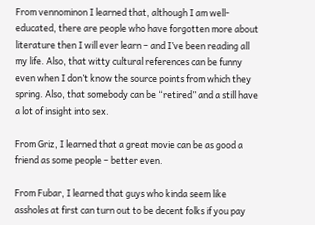From vennominon I learned that, although I am well-educated, there are people who have forgotten more about literature then I will ever learn – and I’ve been reading all my life. Also, that witty cultural references can be funny even when I don’t know the source points from which they spring. Also, that somebody can be “retired” and a still have a lot of insight into sex.

From Griz, I learned that a great movie can be as good a friend as some people – better even.

From Fubar, I learned that guys who kinda seem like assholes at first can turn out to be decent folks if you pay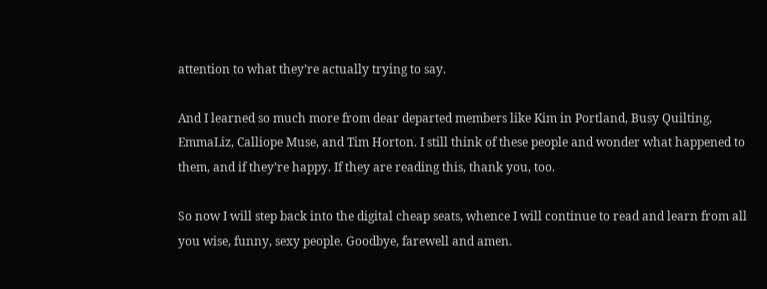attention to what they’re actually trying to say.

And I learned so much more from dear departed members like Kim in Portland, Busy Quilting, EmmaLiz, Calliope Muse, and Tim Horton. I still think of these people and wonder what happened to them, and if they’re happy. If they are reading this, thank you, too.

So now I will step back into the digital cheap seats, whence I will continue to read and learn from all you wise, funny, sexy people. Goodbye, farewell and amen.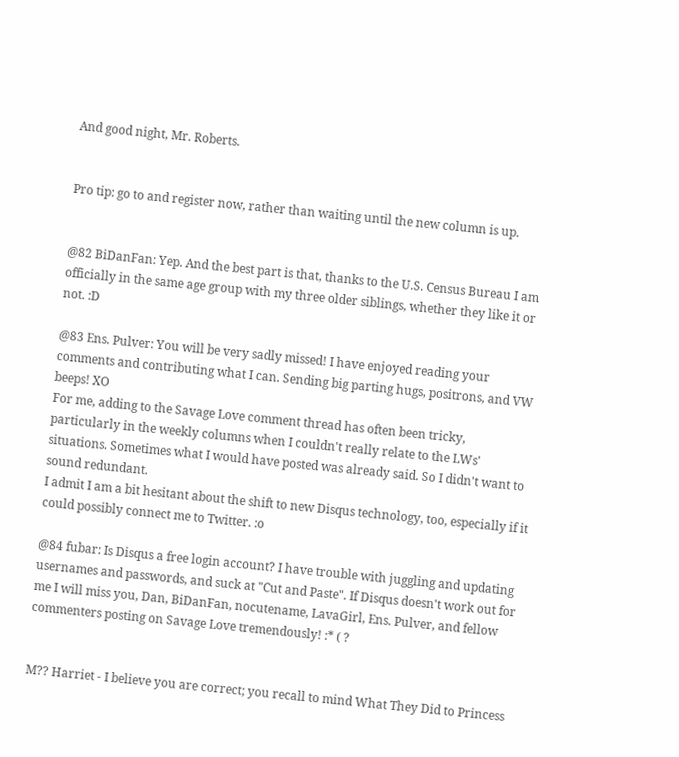And good night, Mr. Roberts.


Pro tip: go to and register now, rather than waiting until the new column is up.


@82 BiDanFan: Yep. And the best part is that, thanks to the U.S. Census Bureau I am officially in the same age group with my three older siblings, whether they like it or not. :D

@83 Ens. Pulver: You will be very sadly missed! I have enjoyed reading your comments and contributing what I can. Sending big parting hugs, positrons, and VW beeps! XO
For me, adding to the Savage Love comment thread has often been tricky, particularly in the weekly columns when I couldn't really relate to the LWs' situations. Sometimes what I would have posted was already said. So I didn't want to sound redundant.
I admit I am a bit hesitant about the shift to new Disqus technology, too, especially if it could possibly connect me to Twitter. :o

@84 fubar: Is Disqus a free login account? I have trouble with juggling and updating usernames and passwords, and suck at "Cut and Paste". If Disqus doesn't work out for me I will miss you, Dan, BiDanFan, nocutename, LavaGirl, Ens. Pulver, and fellow commenters posting on Savage Love tremendously! :* ( ?


M?? Harriet - I believe you are correct; you recall to mind What They Did to Princess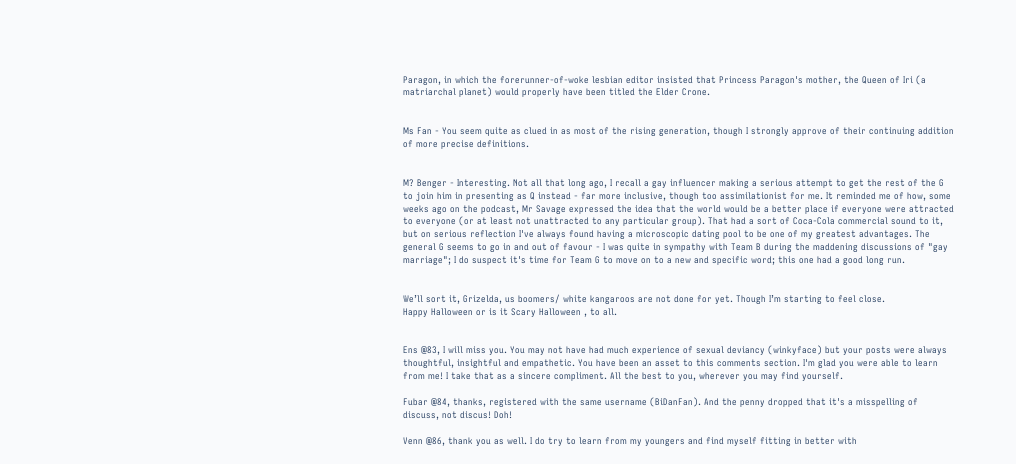Paragon, in which the forerunner-of-woke lesbian editor insisted that Princess Paragon's mother, the Queen of Iri (a matriarchal planet) would properly have been titled the Elder Crone.


Ms Fan - You seem quite as clued in as most of the rising generation, though I strongly approve of their continuing addition of more precise definitions.


M? Benger - Interesting. Not all that long ago, I recall a gay influencer making a serious attempt to get the rest of the G to join him in presenting as Q instead - far more inclusive, though too assimilationist for me. It reminded me of how, some weeks ago on the podcast, Mr Savage expressed the idea that the world would be a better place if everyone were attracted to everyone (or at least not unattracted to any particular group). That had a sort of Coca-Cola commercial sound to it, but on serious reflection I've always found having a microscopic dating pool to be one of my greatest advantages. The general G seems to go in and out of favour - I was quite in sympathy with Team B during the maddening discussions of "gay marriage"; I do suspect it's time for Team G to move on to a new and specific word; this one had a good long run.


We’ll sort it, Grizelda, us boomers/ white kangaroos are not done for yet. Though I’m starting to feel close.
Happy Halloween or is it Scary Halloween , to all.


Ens @83, I will miss you. You may not have had much experience of sexual deviancy (winkyface) but your posts were always thoughtful, insightful and empathetic. You have been an asset to this comments section. I'm glad you were able to learn from me! I take that as a sincere compliment. All the best to you, wherever you may find yourself.

Fubar @84, thanks, registered with the same username (BiDanFan). And the penny dropped that it's a misspelling of discuss, not discus! Doh!

Venn @86, thank you as well. I do try to learn from my youngers and find myself fitting in better with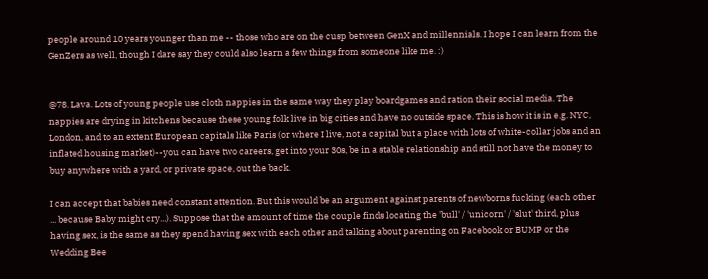people around 10 years younger than me -- those who are on the cusp between GenX and millennials. I hope I can learn from the GenZers as well, though I dare say they could also learn a few things from someone like me. :)


@78. Lava. Lots of young people use cloth nappies in the same way they play boardgames and ration their social media. The nappies are drying in kitchens because these young folk live in big cities and have no outside space. This is how it is in e.g. NYC, London, and to an extent European capitals like Paris (or where I live, not a capital but a place with lots of white-collar jobs and an inflated housing market)--you can have two careers, get into your 30s, be in a stable relationship and still not have the money to buy anywhere with a yard, or private space, out the back.

I can accept that babies need constant attention. But this would be an argument against parents of newborns fucking (each other ... because Baby might cry...). Suppose that the amount of time the couple finds locating the 'bull' / 'unicorn' / 'slut' third, plus having sex, is the same as they spend having sex with each other and talking about parenting on Facebook or BUMP or the Wedding Bee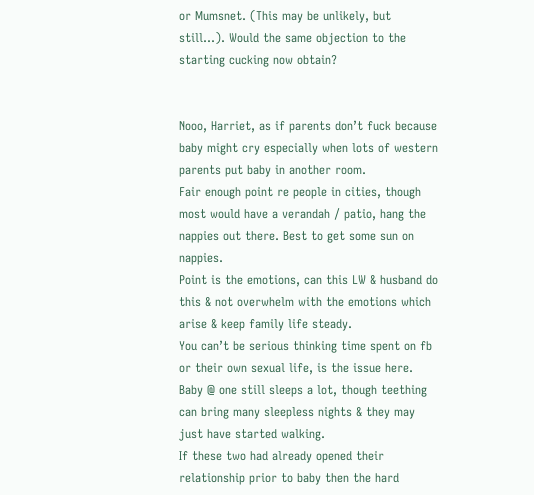or Mumsnet. (This may be unlikely, but still...). Would the same objection to the starting cucking now obtain?


Nooo, Harriet, as if parents don’t fuck because baby might cry especially when lots of western parents put baby in another room.
Fair enough point re people in cities, though most would have a verandah / patio, hang the nappies out there. Best to get some sun on nappies.
Point is the emotions, can this LW & husband do this & not overwhelm with the emotions which arise & keep family life steady.
You can’t be serious thinking time spent on fb or their own sexual life, is the issue here. Baby @ one still sleeps a lot, though teething can bring many sleepless nights & they may just have started walking.
If these two had already opened their relationship prior to baby then the hard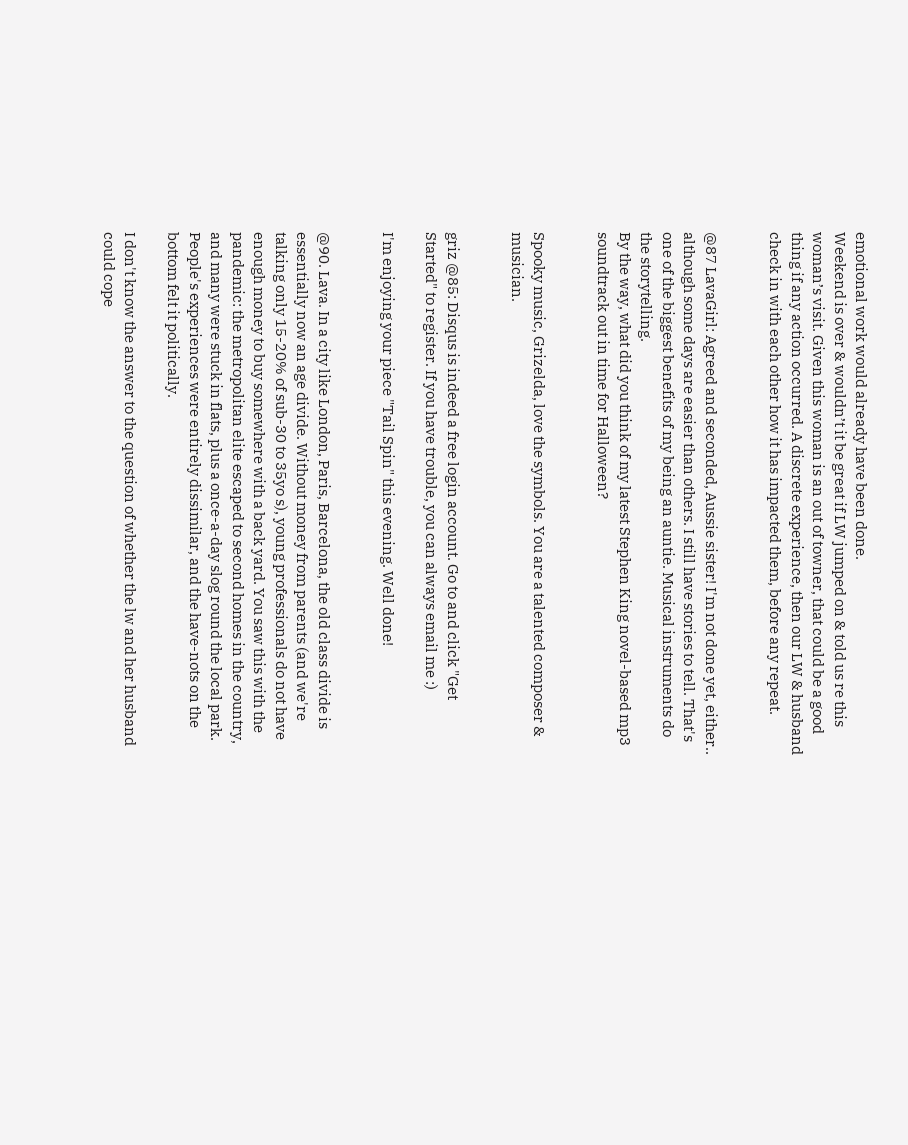emotional work would already have been done.
Weekend is over & wouldn’t it be great if LW jumped on & told us re this woman’s visit. Given this woman is an out of towner, that could be a good thing if any action occurred. A discrete experience, then our LW & husband check in with each other how it has impacted them, before any repeat.


@87 LavaGirl: Agreed and seconded, Aussie sister! I'm not done yet, either.. although some days are easier than others. I still have stories to tell. That's one of the biggest benefits of my being an auntie. Musical instruments do the storytelling.
By the way, what did you think of my latest Stephen King novel-based mp3 soundtrack out in time for Halloween?


Spooky music, Grizelda, love the symbols. You are a talented composer & musician.


griz @85: Disqus is indeed a free login account. Go to and click "Get Started" to register. If you have trouble, you can always email me :)

I'm enjoying your piece "Tail Spin" this evening. Well done!


@90. Lava. In a city like London, Paris, Barcelona, the old class divide is essentially now an age divide. Without money from parents (and we're talking only 15-20% of sub-30 to 35yo s), young professionals do not have enough money to buy somewhere with a back yard. You saw this with the pandemic: the metropolitan elite escaped to second homes in the country, and many were stuck in flats, plus a once-a-day slog round the local park. People's experiences were entirely dissimilar, and the have-nots on the bottom felt it politically.

I don't know the answer to the question of whether the lw and her husband could cope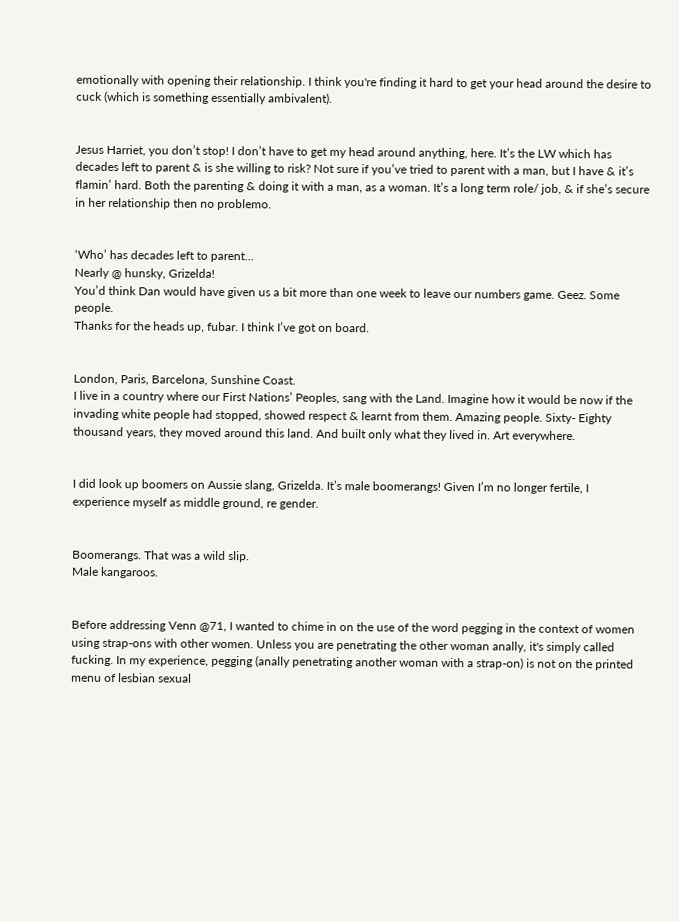emotionally with opening their relationship. I think you're finding it hard to get your head around the desire to cuck (which is something essentially ambivalent).


Jesus Harriet, you don’t stop! I don’t have to get my head around anything, here. It’s the LW which has decades left to parent & is she willing to risk? Not sure if you’ve tried to parent with a man, but I have & it’s flamin’ hard. Both the parenting & doing it with a man, as a woman. It’s a long term role/ job, & if she’s secure in her relationship then no problemo.


‘Who’ has decades left to parent…
Nearly @ hunsky, Grizelda!
You’d think Dan would have given us a bit more than one week to leave our numbers game. Geez. Some people.
Thanks for the heads up, fubar. I think I’ve got on board.


London, Paris, Barcelona, Sunshine Coast.
I live in a country where our First Nations’ Peoples, sang with the Land. Imagine how it would be now if the invading white people had stopped, showed respect & learnt from them. Amazing people. Sixty- Eighty thousand years, they moved around this land. And built only what they lived in. Art everywhere.


I did look up boomers on Aussie slang, Grizelda. It’s male boomerangs! Given I’m no longer fertile, I experience myself as middle ground, re gender.


Boomerangs. That was a wild slip.
Male kangaroos.


Before addressing Venn @71, I wanted to chime in on the use of the word pegging in the context of women using strap-ons with other women. Unless you are penetrating the other woman anally, it's simply called fucking. In my experience, pegging (anally penetrating another woman with a strap-on) is not on the printed menu of lesbian sexual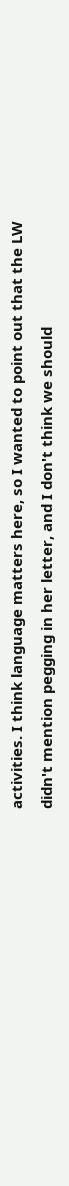activities. I think language matters here, so I wanted to point out that the LW didn't mention pegging in her letter, and I don't think we should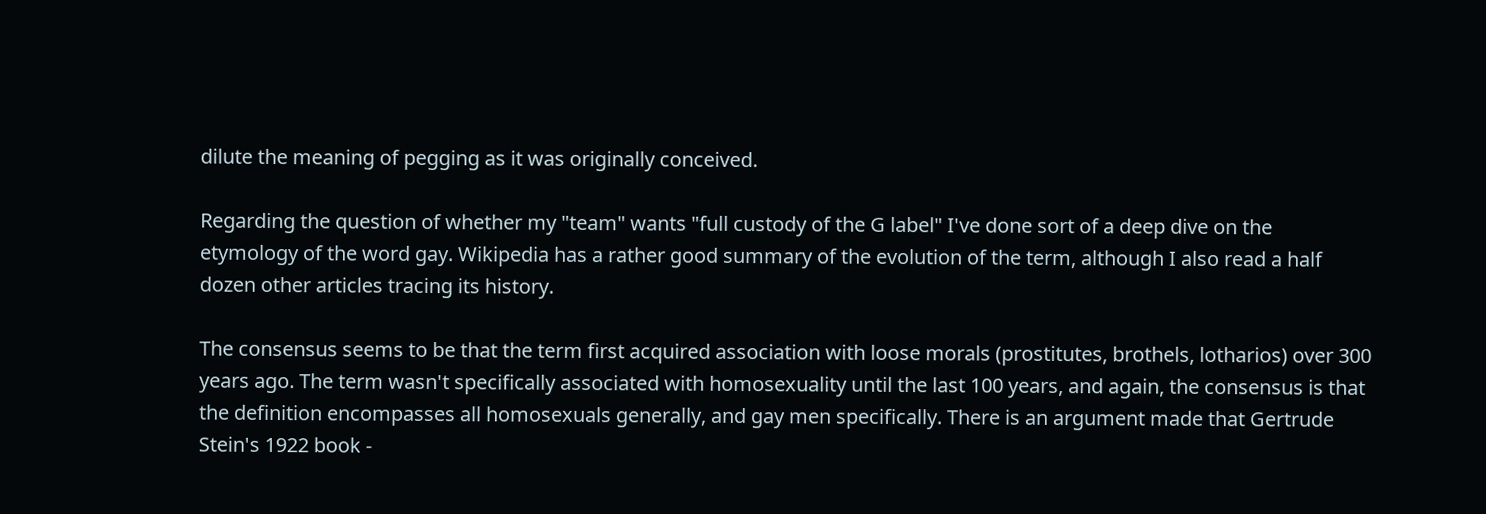dilute the meaning of pegging as it was originally conceived.

Regarding the question of whether my "team" wants "full custody of the G label" I've done sort of a deep dive on the etymology of the word gay. Wikipedia has a rather good summary of the evolution of the term, although I also read a half dozen other articles tracing its history.

The consensus seems to be that the term first acquired association with loose morals (prostitutes, brothels, lotharios) over 300 years ago. The term wasn't specifically associated with homosexuality until the last 100 years, and again, the consensus is that the definition encompasses all homosexuals generally, and gay men specifically. There is an argument made that Gertrude Stein's 1922 book -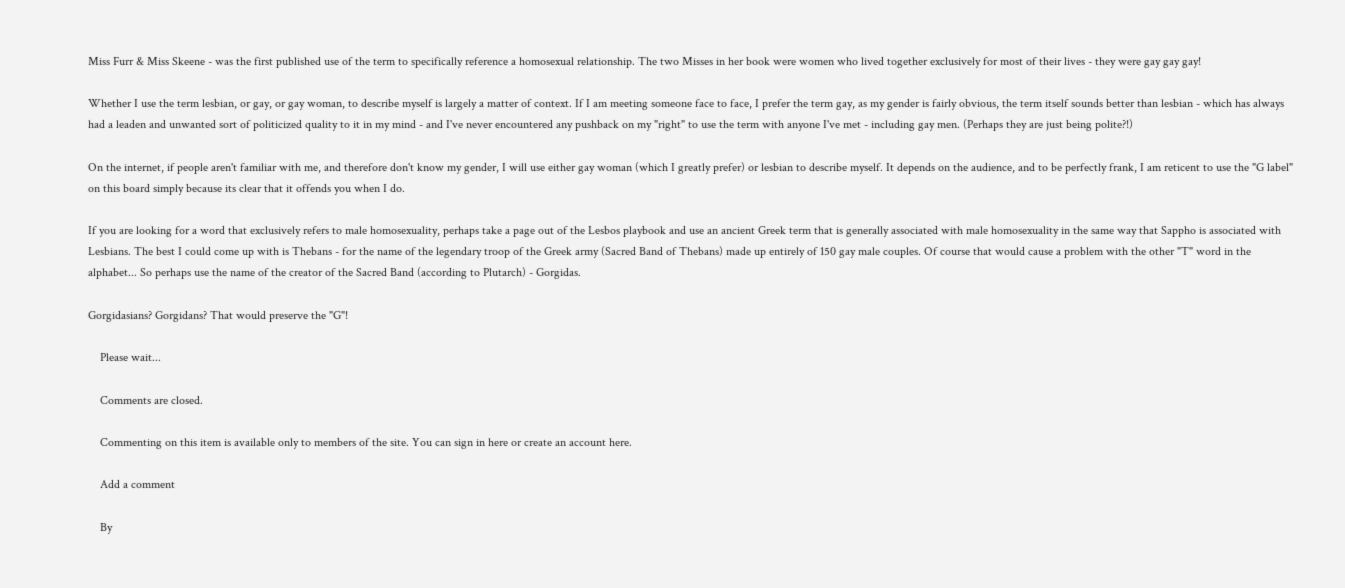Miss Furr & Miss Skeene - was the first published use of the term to specifically reference a homosexual relationship. The two Misses in her book were women who lived together exclusively for most of their lives - they were gay gay gay!

Whether I use the term lesbian, or gay, or gay woman, to describe myself is largely a matter of context. If I am meeting someone face to face, I prefer the term gay, as my gender is fairly obvious, the term itself sounds better than lesbian - which has always had a leaden and unwanted sort of politicized quality to it in my mind - and I've never encountered any pushback on my "right" to use the term with anyone I've met - including gay men. (Perhaps they are just being polite?!)

On the internet, if people aren't familiar with me, and therefore don't know my gender, I will use either gay woman (which I greatly prefer) or lesbian to describe myself. It depends on the audience, and to be perfectly frank, I am reticent to use the "G label" on this board simply because its clear that it offends you when I do.

If you are looking for a word that exclusively refers to male homosexuality, perhaps take a page out of the Lesbos playbook and use an ancient Greek term that is generally associated with male homosexuality in the same way that Sappho is associated with Lesbians. The best I could come up with is Thebans - for the name of the legendary troop of the Greek army (Sacred Band of Thebans) made up entirely of 150 gay male couples. Of course that would cause a problem with the other "T" word in the alphabet... So perhaps use the name of the creator of the Sacred Band (according to Plutarch) - Gorgidas.

Gorgidasians? Gorgidans? That would preserve the "G"!

    Please wait...

    Comments are closed.

    Commenting on this item is available only to members of the site. You can sign in here or create an account here.

    Add a comment

    By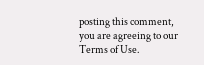posting this comment, you are agreeing to our Terms of Use.